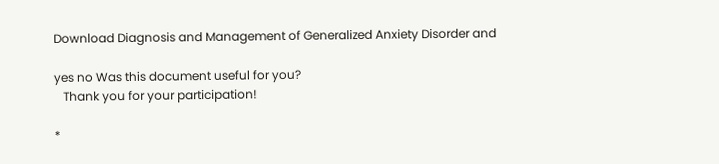Download Diagnosis and Management of Generalized Anxiety Disorder and

yes no Was this document useful for you?
   Thank you for your participation!

*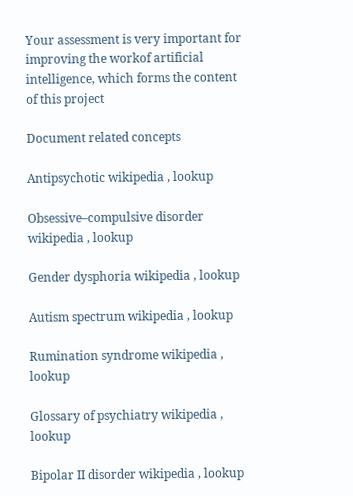Your assessment is very important for improving the workof artificial intelligence, which forms the content of this project

Document related concepts

Antipsychotic wikipedia , lookup

Obsessive–compulsive disorder wikipedia , lookup

Gender dysphoria wikipedia , lookup

Autism spectrum wikipedia , lookup

Rumination syndrome wikipedia , lookup

Glossary of psychiatry wikipedia , lookup

Bipolar II disorder wikipedia , lookup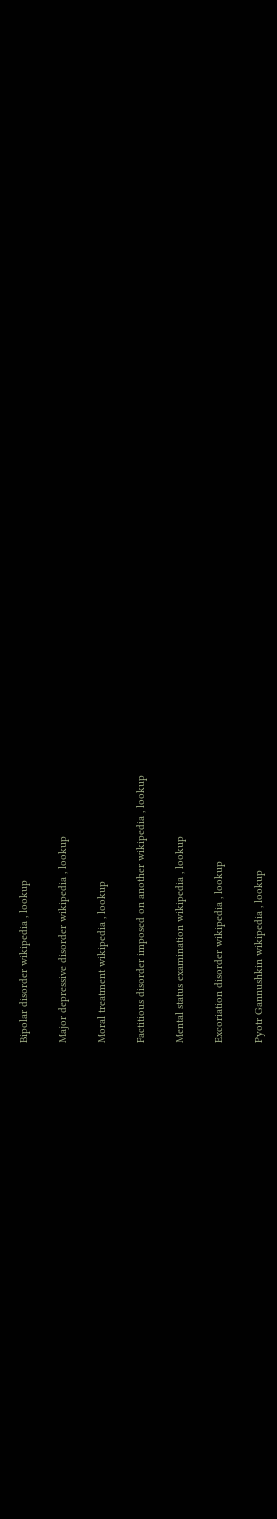Bipolar disorder wikipedia , lookup

Major depressive disorder wikipedia , lookup

Moral treatment wikipedia , lookup

Factitious disorder imposed on another wikipedia , lookup

Mental status examination wikipedia , lookup

Excoriation disorder wikipedia , lookup

Pyotr Gannushkin wikipedia , lookup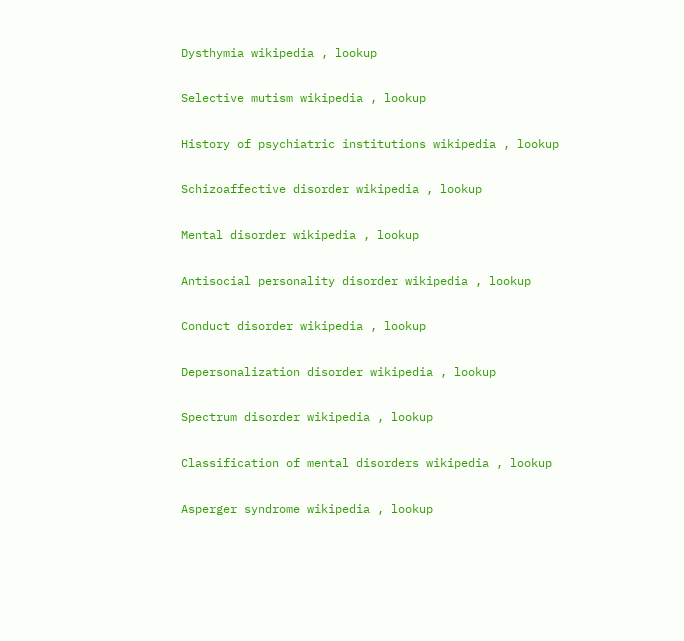Dysthymia wikipedia , lookup

Selective mutism wikipedia , lookup

History of psychiatric institutions wikipedia , lookup

Schizoaffective disorder wikipedia , lookup

Mental disorder wikipedia , lookup

Antisocial personality disorder wikipedia , lookup

Conduct disorder wikipedia , lookup

Depersonalization disorder wikipedia , lookup

Spectrum disorder wikipedia , lookup

Classification of mental disorders wikipedia , lookup

Asperger syndrome wikipedia , lookup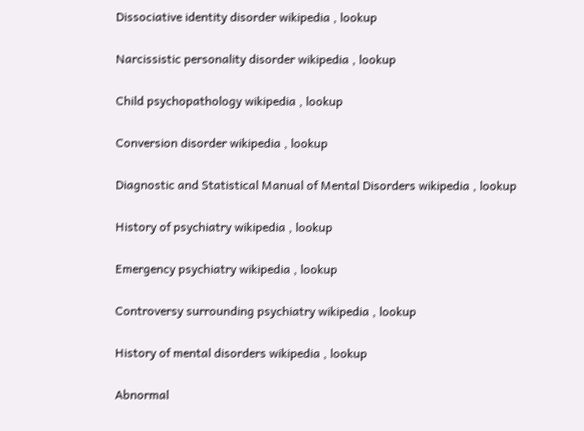Dissociative identity disorder wikipedia , lookup

Narcissistic personality disorder wikipedia , lookup

Child psychopathology wikipedia , lookup

Conversion disorder wikipedia , lookup

Diagnostic and Statistical Manual of Mental Disorders wikipedia , lookup

History of psychiatry wikipedia , lookup

Emergency psychiatry wikipedia , lookup

Controversy surrounding psychiatry wikipedia , lookup

History of mental disorders wikipedia , lookup

Abnormal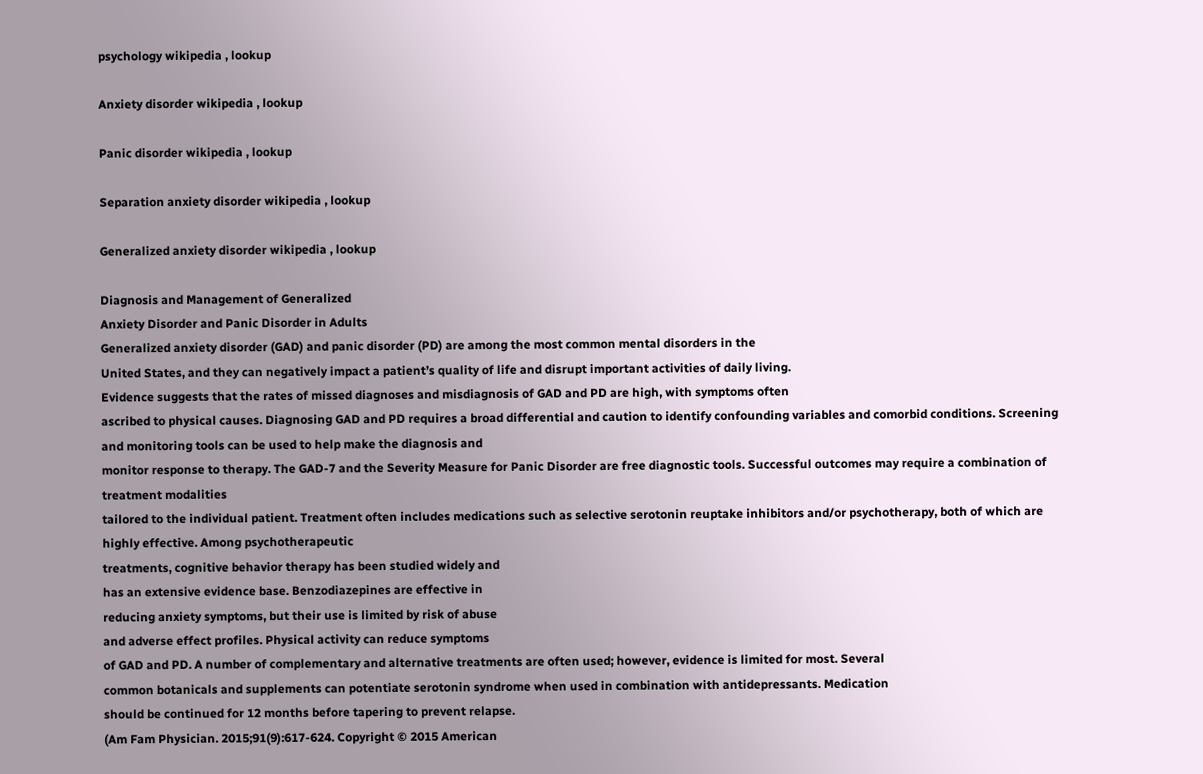psychology wikipedia , lookup

Anxiety disorder wikipedia , lookup

Panic disorder wikipedia , lookup

Separation anxiety disorder wikipedia , lookup

Generalized anxiety disorder wikipedia , lookup

Diagnosis and Management of Generalized
Anxiety Disorder and Panic Disorder in Adults
Generalized anxiety disorder (GAD) and panic disorder (PD) are among the most common mental disorders in the
United States, and they can negatively impact a patient’s quality of life and disrupt important activities of daily living.
Evidence suggests that the rates of missed diagnoses and misdiagnosis of GAD and PD are high, with symptoms often
ascribed to physical causes. Diagnosing GAD and PD requires a broad differential and caution to identify confounding variables and comorbid conditions. Screening and monitoring tools can be used to help make the diagnosis and
monitor response to therapy. The GAD-7 and the Severity Measure for Panic Disorder are free diagnostic tools. Successful outcomes may require a combination of treatment modalities
tailored to the individual patient. Treatment often includes medications such as selective serotonin reuptake inhibitors and/or psychotherapy, both of which are highly effective. Among psychotherapeutic
treatments, cognitive behavior therapy has been studied widely and
has an extensive evidence base. Benzodiazepines are effective in
reducing anxiety symptoms, but their use is limited by risk of abuse
and adverse effect profiles. Physical activity can reduce symptoms
of GAD and PD. A number of complementary and alternative treatments are often used; however, evidence is limited for most. Several
common botanicals and supplements can potentiate serotonin syndrome when used in combination with antidepressants. Medication
should be continued for 12 months before tapering to prevent relapse.
(Am Fam Physician. 2015;91(9):617-624. Copyright © 2015 American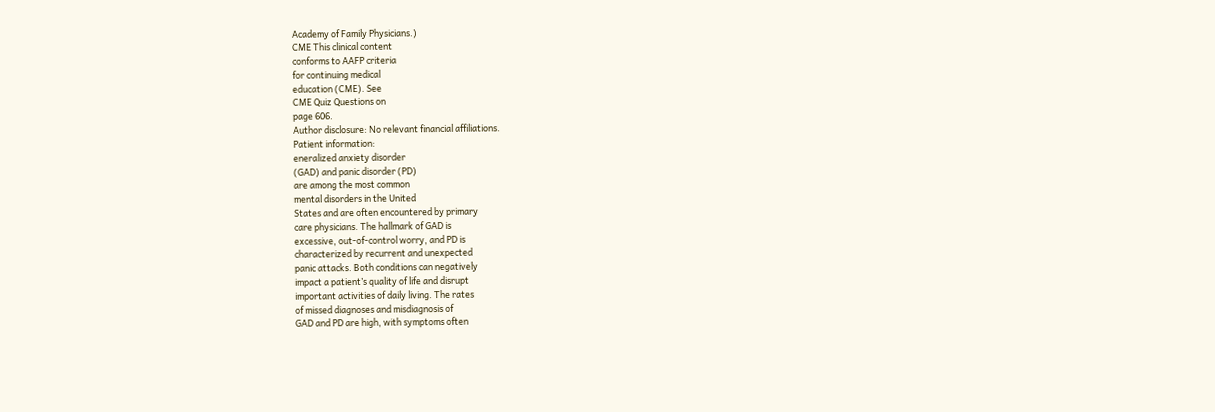Academy of Family Physicians.)
CME This clinical content
conforms to AAFP criteria
for continuing medical
education (CME). See
CME Quiz Questions on
page 606.
Author disclosure: No relevant financial affiliations.
Patient information:
eneralized anxiety disorder
(GAD) and panic disorder (PD)
are among the most common
mental disorders in the United
States and are often encountered by primary
care physicians. The hallmark of GAD is
excessive, out-of-control worry, and PD is
characterized by recurrent and unexpected
panic attacks. Both conditions can negatively
impact a patient’s quality of life and disrupt
important activities of daily living. The rates
of missed diagnoses and misdiagnosis of
GAD and PD are high, with symptoms often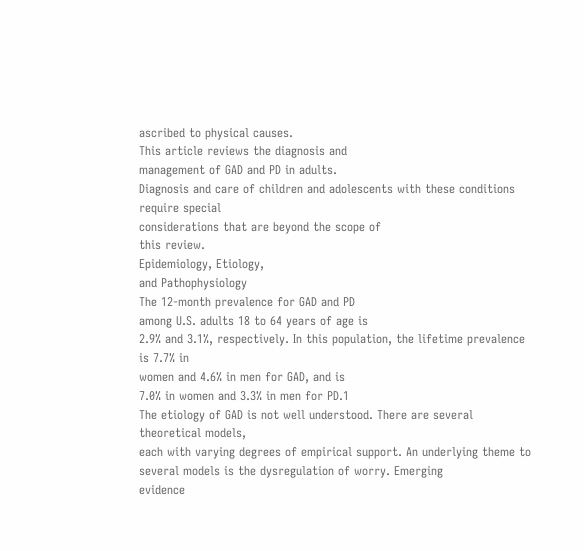ascribed to physical causes.
This article reviews the diagnosis and
management of GAD and PD in adults.
Diagnosis and care of children and adolescents with these conditions require special
considerations that are beyond the scope of
this review.
Epidemiology, Etiology,
and Pathophysiology
The 12-month prevalence for GAD and PD
among U.S. adults 18 to 64 years of age is
2.9% and 3.1%, respectively. In this population, the lifetime prevalence is 7.7% in
women and 4.6% in men for GAD, and is
7.0% in women and 3.3% in men for PD.1
The etiology of GAD is not well understood. There are several theoretical models,
each with varying degrees of empirical support. An underlying theme to several models is the dysregulation of worry. Emerging
evidence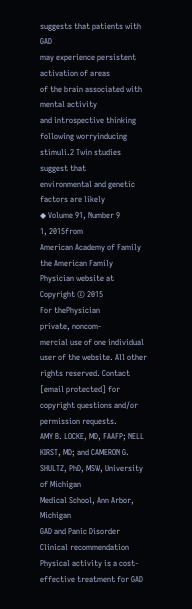suggests that patients with GAD
may experience persistent activation of areas
of the brain associated with mental activity
and introspective thinking following worryinducing stimuli.2 Twin studies suggest that
environmental and genetic factors are likely
◆ Volume 91, Number 9
1, 2015from
American Academy of Family
the American Family Physician website at
Copyright © 2015
For thePhysician
private, noncom-
mercial use of one individual user of the website. All other rights reserved. Contact [email protected] for copyright questions and/or permission requests.
AMY B. LOCKE, MD, FAAFP; NELL KIRST, MD; and CAMERON G. SHULTZ, PhD, MSW, University of Michigan
Medical School, Ann Arbor, Michigan
GAD and Panic Disorder
Clinical recommendation
Physical activity is a cost-effective treatment for GAD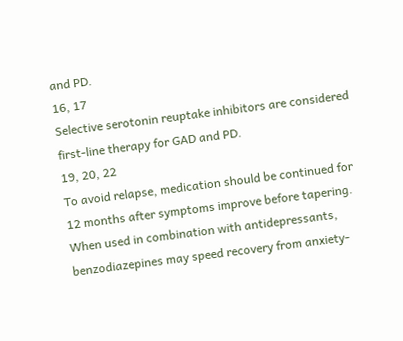and PD.
16, 17
Selective serotonin reuptake inhibitors are considered first-line therapy for GAD and PD.
19, 20, 22
To avoid relapse, medication should be continued for 12 months after symptoms improve before tapering.
When used in combination with antidepressants, benzodiazepines may speed recovery from anxiety-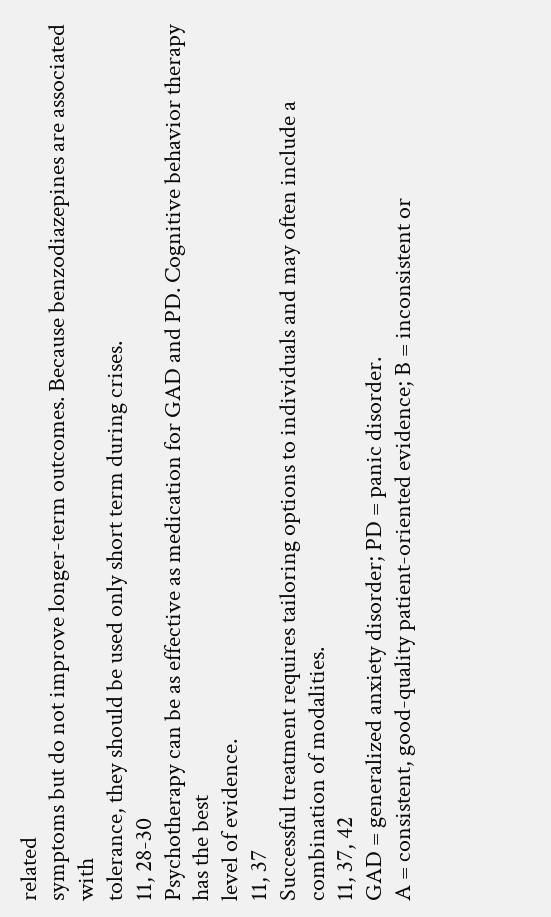related
symptoms but do not improve longer-term outcomes. Because benzodiazepines are associated with
tolerance, they should be used only short term during crises.
11, 28-30
Psychotherapy can be as effective as medication for GAD and PD. Cognitive behavior therapy has the best
level of evidence.
11, 37
Successful treatment requires tailoring options to individuals and may often include a combination of modalities.
11, 37, 42
GAD = generalized anxiety disorder; PD = panic disorder.
A = consistent, good-quality patient-oriented evidence; B = inconsistent or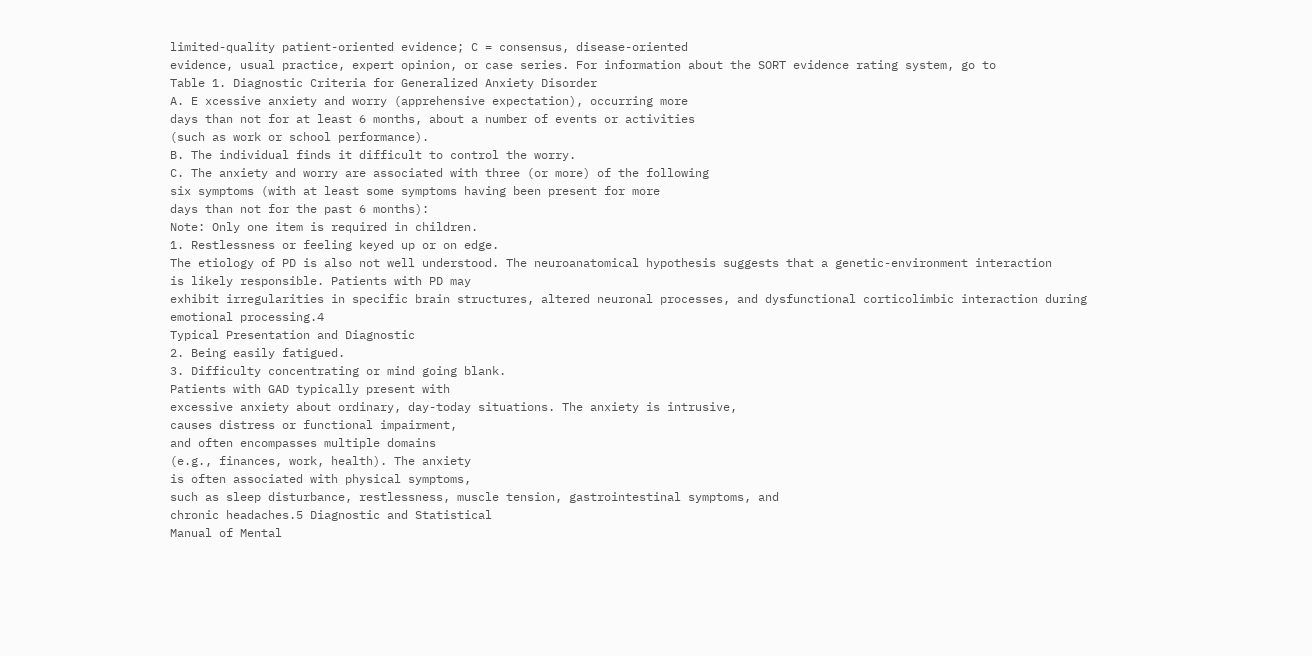limited-quality patient-oriented evidence; C = consensus, disease-oriented
evidence, usual practice, expert opinion, or case series. For information about the SORT evidence rating system, go to
Table 1. Diagnostic Criteria for Generalized Anxiety Disorder
A. E xcessive anxiety and worry (apprehensive expectation), occurring more
days than not for at least 6 months, about a number of events or activities
(such as work or school performance).
B. The individual finds it difficult to control the worry.
C. The anxiety and worry are associated with three (or more) of the following
six symptoms (with at least some symptoms having been present for more
days than not for the past 6 months):
Note: Only one item is required in children.
1. Restlessness or feeling keyed up or on edge.
The etiology of PD is also not well understood. The neuroanatomical hypothesis suggests that a genetic-environment interaction
is likely responsible. Patients with PD may
exhibit irregularities in specific brain structures, altered neuronal processes, and dysfunctional corticolimbic interaction during
emotional processing.4
Typical Presentation and Diagnostic
2. Being easily fatigued.
3. Difficulty concentrating or mind going blank.
Patients with GAD typically present with
excessive anxiety about ordinary, day-today situations. The anxiety is intrusive,
causes distress or functional impairment,
and often encompasses multiple domains
(e.g., finances, work, health). The anxiety
is often associated with physical symptoms,
such as sleep disturbance, restlessness, muscle tension, gastrointestinal symptoms, and
chronic headaches.5 Diagnostic and Statistical
Manual of Mental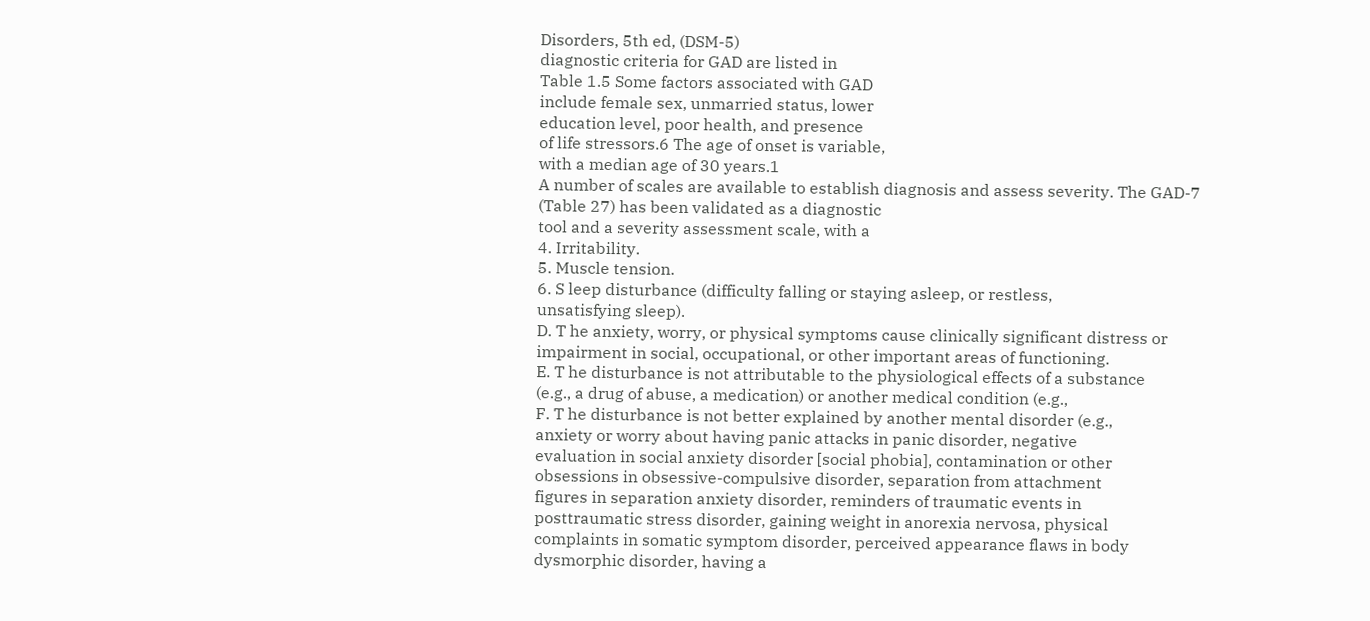Disorders, 5th ed, (DSM-5)
diagnostic criteria for GAD are listed in
Table 1.5 Some factors associated with GAD
include female sex, unmarried status, lower
education level, poor health, and presence
of life stressors.6 The age of onset is variable,
with a median age of 30 years.1
A number of scales are available to establish diagnosis and assess severity. The GAD-7
(Table 27) has been validated as a diagnostic
tool and a severity assessment scale, with a
4. Irritability.
5. Muscle tension.
6. S leep disturbance (difficulty falling or staying asleep, or restless,
unsatisfying sleep).
D. T he anxiety, worry, or physical symptoms cause clinically significant distress or
impairment in social, occupational, or other important areas of functioning.
E. T he disturbance is not attributable to the physiological effects of a substance
(e.g., a drug of abuse, a medication) or another medical condition (e.g.,
F. T he disturbance is not better explained by another mental disorder (e.g.,
anxiety or worry about having panic attacks in panic disorder, negative
evaluation in social anxiety disorder [social phobia], contamination or other
obsessions in obsessive-compulsive disorder, separation from attachment
figures in separation anxiety disorder, reminders of traumatic events in
posttraumatic stress disorder, gaining weight in anorexia nervosa, physical
complaints in somatic symptom disorder, perceived appearance flaws in body
dysmorphic disorder, having a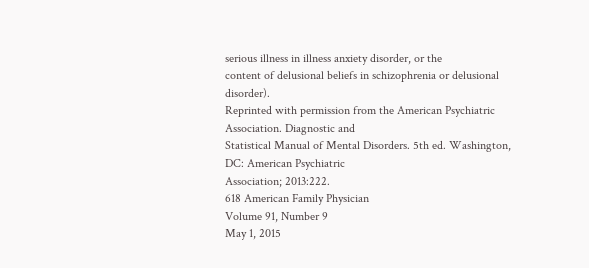serious illness in illness anxiety disorder, or the
content of delusional beliefs in schizophrenia or delusional disorder).
Reprinted with permission from the American Psychiatric Association. Diagnostic and
Statistical Manual of Mental Disorders. 5th ed. Washington, DC: American Psychiatric
Association; 2013:222.
618 American Family Physician
Volume 91, Number 9
May 1, 2015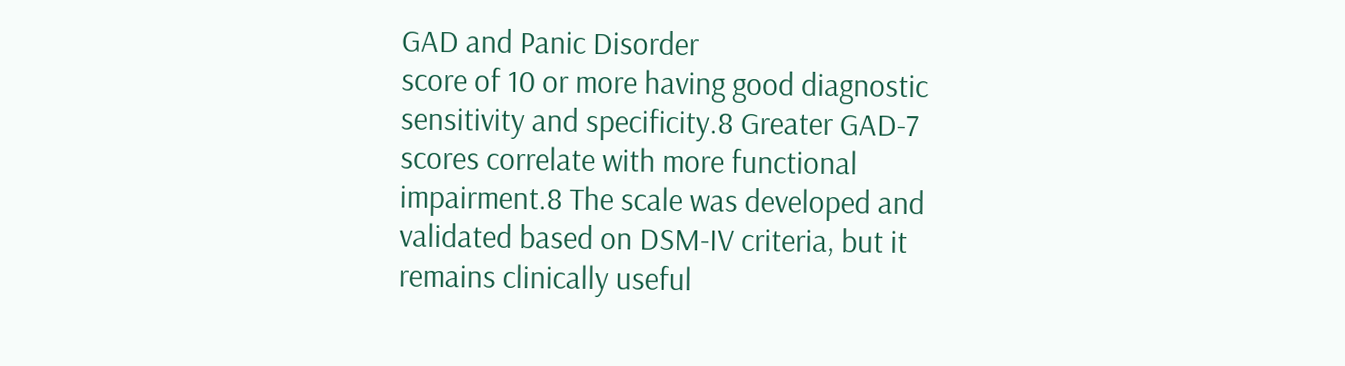GAD and Panic Disorder
score of 10 or more having good diagnostic
sensitivity and specificity.8 Greater GAD-7
scores correlate with more functional
impairment.8 The scale was developed and
validated based on DSM-IV criteria, but it
remains clinically useful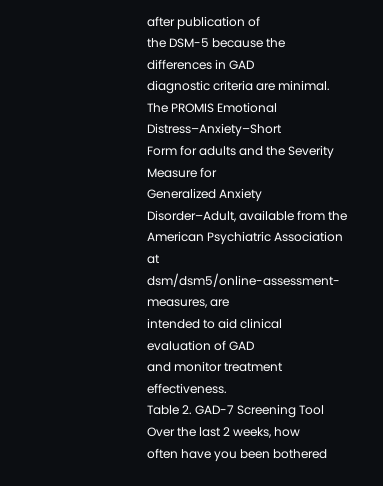after publication of
the DSM-5 because the differences in GAD
diagnostic criteria are minimal. The PROMIS Emotional Distress–Anxiety–Short
Form for adults and the Severity Measure for
Generalized Anxiety Disorder–Adult, available from the American Psychiatric Association at
dsm/dsm5/online-assessment-measures, are
intended to aid clinical evaluation of GAD
and monitor treatment effectiveness.
Table 2. GAD-7 Screening Tool
Over the last 2 weeks, how
often have you been bothered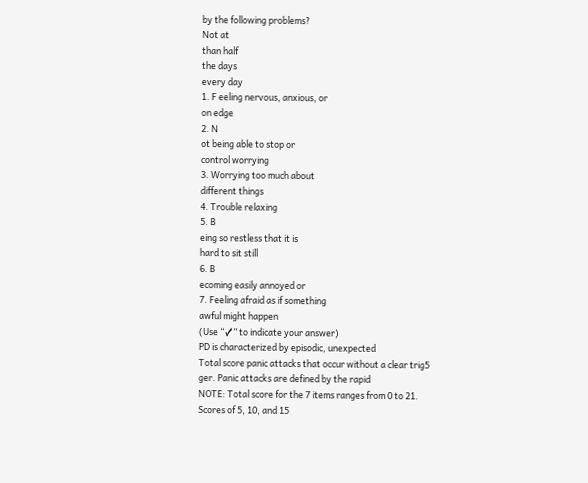by the following problems?
Not at
than half
the days
every day
1. F eeling nervous, anxious, or
on edge
2. N
ot being able to stop or
control worrying
3. Worrying too much about
different things
4. Trouble relaxing
5. B
eing so restless that it is
hard to sit still
6. B
ecoming easily annoyed or
7. Feeling afraid as if something
awful might happen
(Use “✓” to indicate your answer)
PD is characterized by episodic, unexpected
Total score panic attacks that occur without a clear trig5
ger. Panic attacks are defined by the rapid
NOTE: Total score for the 7 items ranges from 0 to 21. Scores of 5, 10, and 15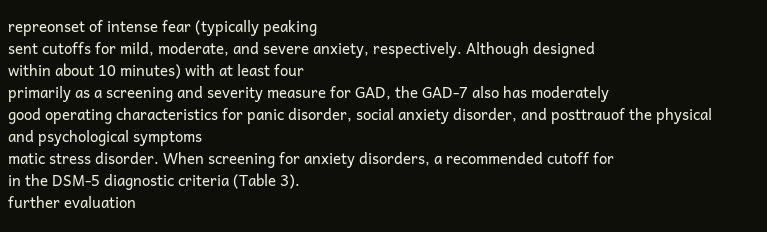repreonset of intense fear (typically peaking
sent cutoffs for mild, moderate, and severe anxiety, respectively. Although designed
within about 10 minutes) with at least four
primarily as a screening and severity measure for GAD, the GAD-7 also has moderately
good operating characteristics for panic disorder, social anxiety disorder, and posttrauof the physical and psychological symptoms
matic stress disorder. When screening for anxiety disorders, a recommended cutoff for
in the DSM-5 diagnostic criteria (Table 3).
further evaluation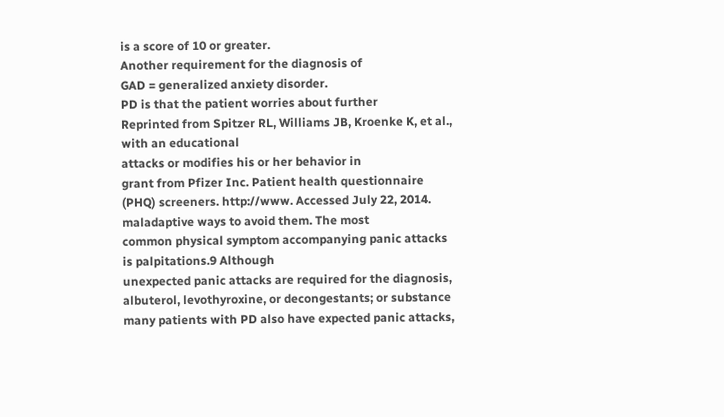is a score of 10 or greater.
Another requirement for the diagnosis of
GAD = generalized anxiety disorder.
PD is that the patient worries about further
Reprinted from Spitzer RL, Williams JB, Kroenke K, et al., with an educational
attacks or modifies his or her behavior in
grant from Pfizer Inc. Patient health questionnaire (PHQ) screeners. http://www. Accessed July 22, 2014.
maladaptive ways to avoid them. The most
common physical symptom accompanying panic attacks is palpitations.9 Although
unexpected panic attacks are required for the diagnosis, albuterol, levothyroxine, or decongestants; or substance
many patients with PD also have expected panic attacks,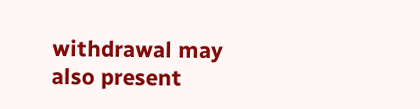withdrawal may also present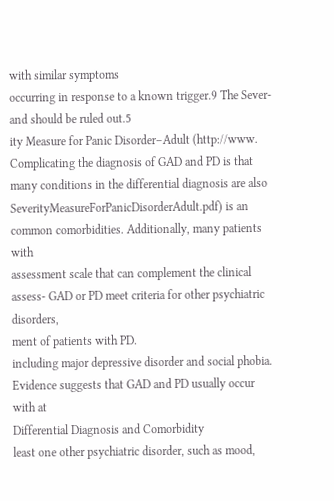with similar symptoms
occurring in response to a known trigger.9 The Sever- and should be ruled out.5
ity Measure for Panic Disorder–Adult (http://www.
Complicating the diagnosis of GAD and PD is that many conditions in the differential diagnosis are also
SeverityMeasureForPanicDisorderAdult.pdf) is an common comorbidities. Additionally, many patients with
assessment scale that can complement the clinical assess- GAD or PD meet criteria for other psychiatric disorders,
ment of patients with PD.
including major depressive disorder and social phobia.
Evidence suggests that GAD and PD usually occur with at
Differential Diagnosis and Comorbidity
least one other psychiatric disorder, such as mood,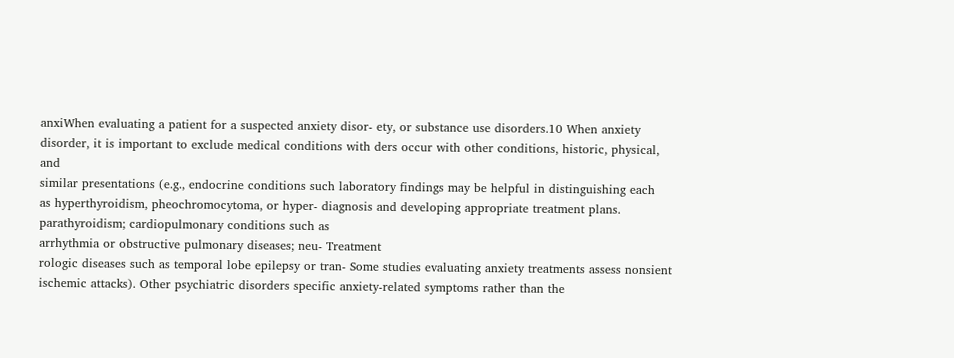anxiWhen evaluating a patient for a suspected anxiety disor- ety, or substance use disorders.10 When anxiety disorder, it is important to exclude medical conditions with ders occur with other conditions, historic, physical, and
similar presentations (e.g., endocrine conditions such laboratory findings may be helpful in distinguishing each
as hyperthyroidism, pheochromocytoma, or hyper- diagnosis and developing appropriate treatment plans.
parathyroidism; cardiopulmonary conditions such as
arrhythmia or obstructive pulmonary diseases; neu- Treatment
rologic diseases such as temporal lobe epilepsy or tran- Some studies evaluating anxiety treatments assess nonsient ischemic attacks). Other psychiatric disorders specific anxiety-related symptoms rather than the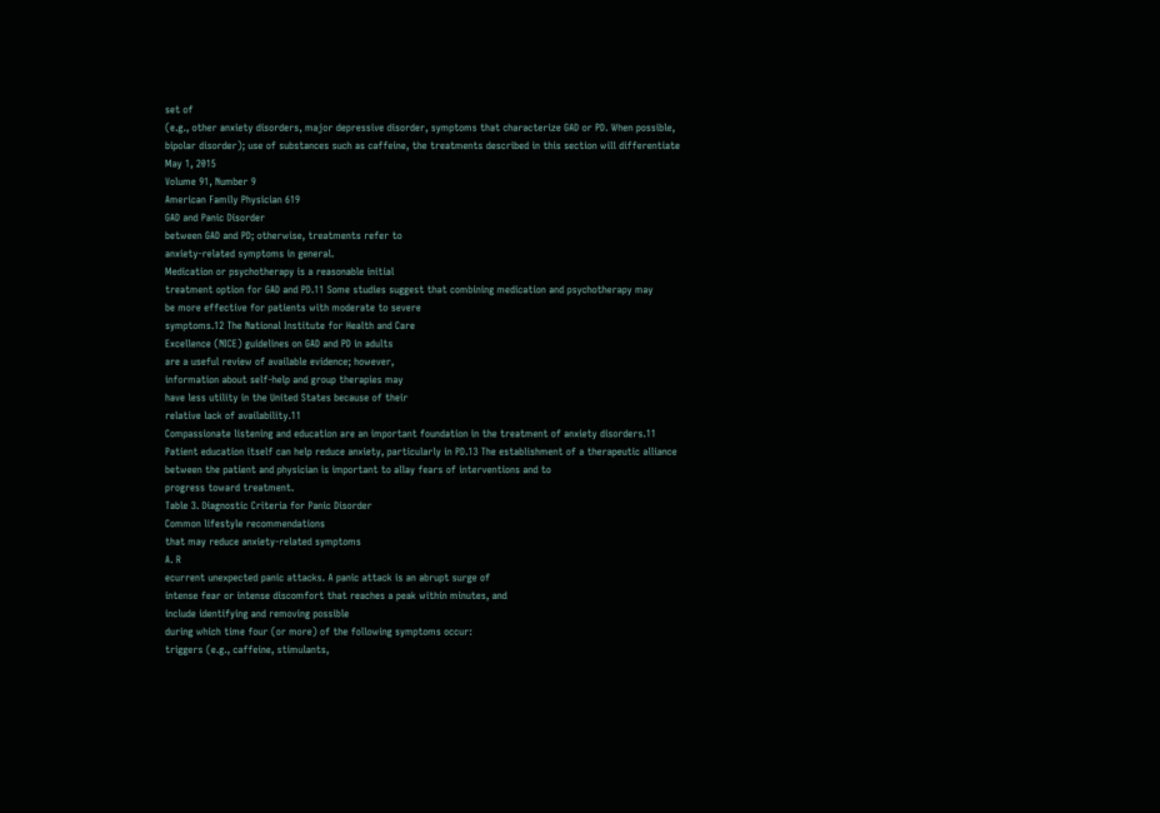set of
(e.g., other anxiety disorders, major depressive disorder, symptoms that characterize GAD or PD. When possible,
bipolar disorder); use of substances such as caffeine, the treatments described in this section will differentiate
May 1, 2015
Volume 91, Number 9
American Family Physician 619
GAD and Panic Disorder
between GAD and PD; otherwise, treatments refer to
anxiety-related symptoms in general.
Medication or psychotherapy is a reasonable initial
treatment option for GAD and PD.11 Some studies suggest that combining medication and psychotherapy may
be more effective for patients with moderate to severe
symptoms.12 The National Institute for Health and Care
Excellence (NICE) guidelines on GAD and PD in adults
are a useful review of available evidence; however,
information about self-help and group therapies may
have less utility in the United States because of their
relative lack of availability.11
Compassionate listening and education are an important foundation in the treatment of anxiety disorders.11
Patient education itself can help reduce anxiety, particularly in PD.13 The establishment of a therapeutic alliance
between the patient and physician is important to allay fears of interventions and to
progress toward treatment.
Table 3. Diagnostic Criteria for Panic Disorder
Common lifestyle recommendations
that may reduce anxiety-related symptoms
A. R
ecurrent unexpected panic attacks. A panic attack is an abrupt surge of
intense fear or intense discomfort that reaches a peak within minutes, and
include identifying and removing possible
during which time four (or more) of the following symptoms occur:
triggers (e.g., caffeine, stimulants,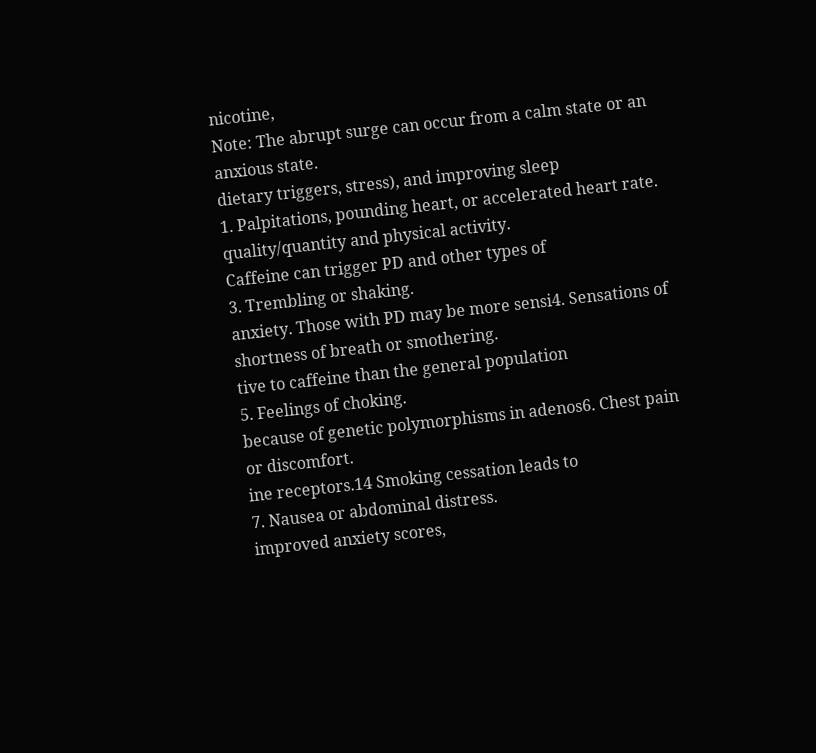nicotine,
Note: The abrupt surge can occur from a calm state or an anxious state.
dietary triggers, stress), and improving sleep
1. Palpitations, pounding heart, or accelerated heart rate.
quality/quantity and physical activity.
Caffeine can trigger PD and other types of
3. Trembling or shaking.
anxiety. Those with PD may be more sensi4. Sensations of shortness of breath or smothering.
tive to caffeine than the general population
5. Feelings of choking.
because of genetic polymorphisms in adenos6. Chest pain or discomfort.
ine receptors.14 Smoking cessation leads to
7. Nausea or abdominal distress.
improved anxiety scores,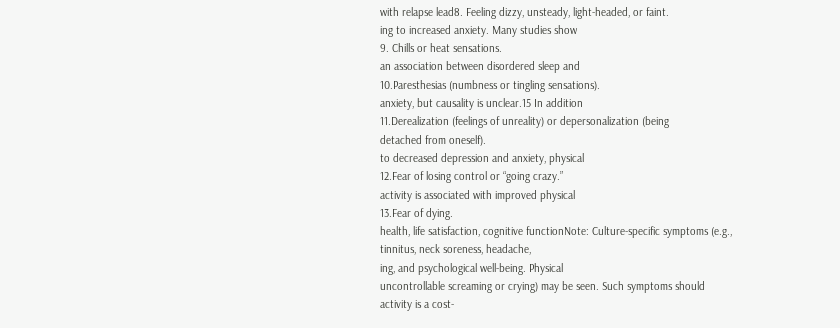with relapse lead8. Feeling dizzy, unsteady, light-headed, or faint.
ing to increased anxiety. Many studies show
9. Chills or heat sensations.
an association between disordered sleep and
10.Paresthesias (numbness or tingling sensations).
anxiety, but causality is unclear.15 In addition
11.Derealization (feelings of unreality) or depersonalization (being
detached from oneself).
to decreased depression and anxiety, physical
12.Fear of losing control or “going crazy.”
activity is associated with improved physical
13.Fear of dying.
health, life satisfaction, cognitive functionNote: Culture-specific symptoms (e.g., tinnitus, neck soreness, headache,
ing, and psychological well-being. Physical
uncontrollable screaming or crying) may be seen. Such symptoms should
activity is a cost-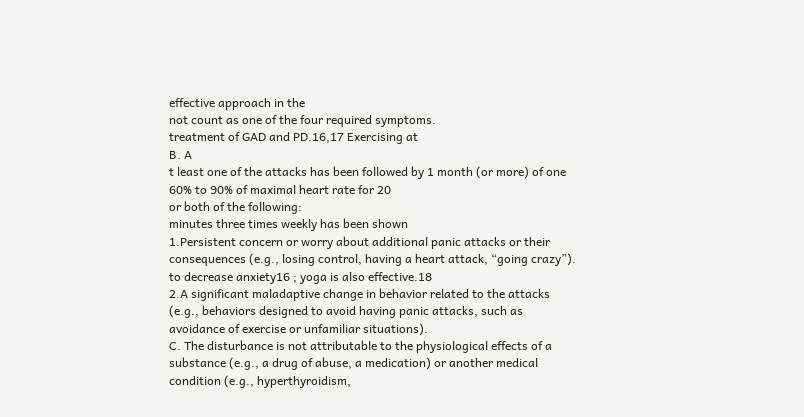effective approach in the
not count as one of the four required symptoms.
treatment of GAD and PD.16,17 Exercising at
B. A
t least one of the attacks has been followed by 1 month (or more) of one
60% to 90% of maximal heart rate for 20
or both of the following:
minutes three times weekly has been shown
1.Persistent concern or worry about additional panic attacks or their
consequences (e.g., losing control, having a heart attack, “going crazy”).
to decrease anxiety16 ; yoga is also effective.18
2.A significant maladaptive change in behavior related to the attacks
(e.g., behaviors designed to avoid having panic attacks, such as
avoidance of exercise or unfamiliar situations).
C. The disturbance is not attributable to the physiological effects of a
substance (e.g., a drug of abuse, a medication) or another medical
condition (e.g., hyperthyroidism,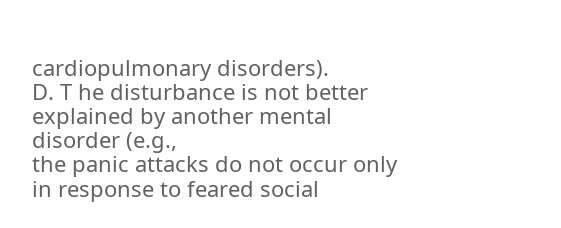cardiopulmonary disorders).
D. T he disturbance is not better explained by another mental disorder (e.g.,
the panic attacks do not occur only in response to feared social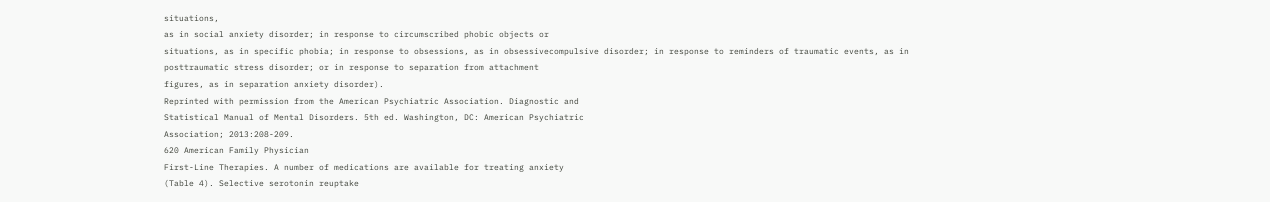situations,
as in social anxiety disorder; in response to circumscribed phobic objects or
situations, as in specific phobia; in response to obsessions, as in obsessivecompulsive disorder; in response to reminders of traumatic events, as in
posttraumatic stress disorder; or in response to separation from attachment
figures, as in separation anxiety disorder).
Reprinted with permission from the American Psychiatric Association. Diagnostic and
Statistical Manual of Mental Disorders. 5th ed. Washington, DC: American Psychiatric
Association; 2013:208-209.
620 American Family Physician
First-Line Therapies. A number of medications are available for treating anxiety
(Table 4). Selective serotonin reuptake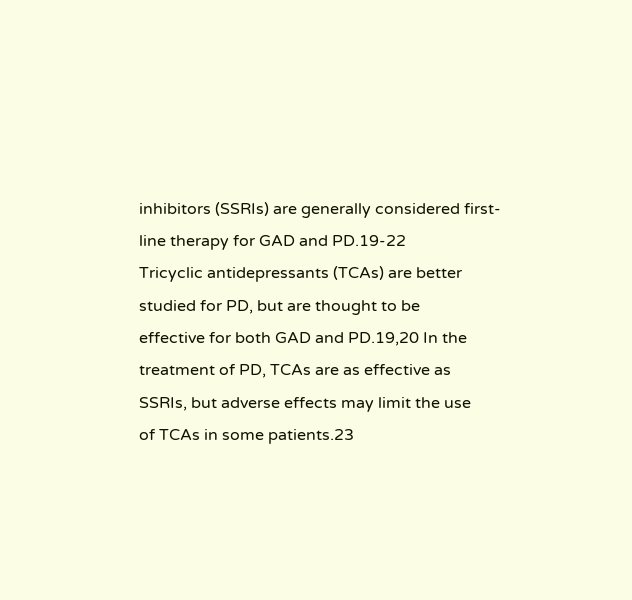inhibitors (SSRIs) are generally considered first-line therapy for GAD and PD.19-22
Tricyclic antidepressants (TCAs) are better studied for PD, but are thought to be
effective for both GAD and PD.19,20 In the
treatment of PD, TCAs are as effective as
SSRIs, but adverse effects may limit the use
of TCAs in some patients.23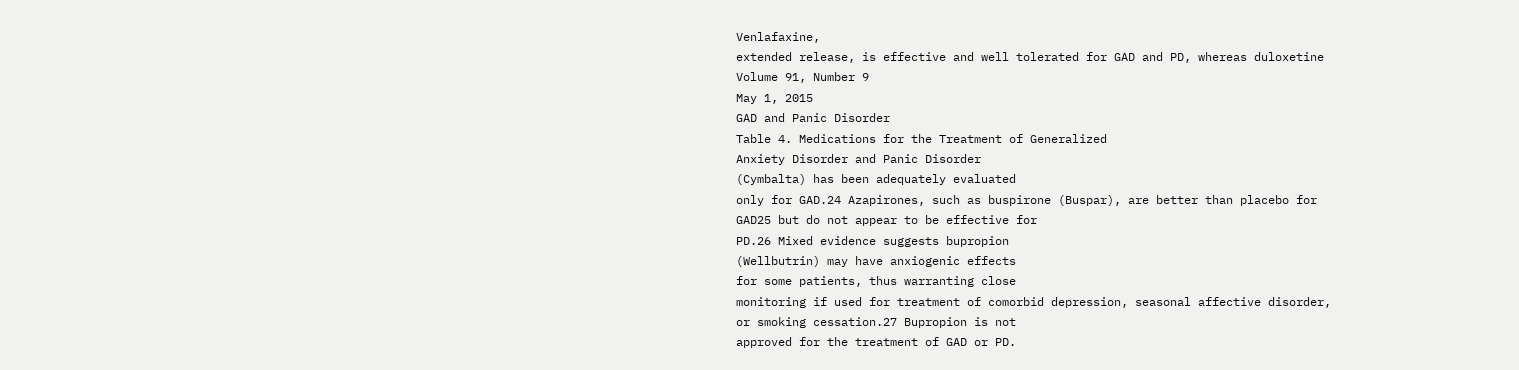Venlafaxine,
extended release, is effective and well tolerated for GAD and PD, whereas duloxetine
Volume 91, Number 9
May 1, 2015
GAD and Panic Disorder
Table 4. Medications for the Treatment of Generalized
Anxiety Disorder and Panic Disorder
(Cymbalta) has been adequately evaluated
only for GAD.24 Azapirones, such as buspirone (Buspar), are better than placebo for
GAD25 but do not appear to be effective for
PD.26 Mixed evidence suggests bupropion
(Wellbutrin) may have anxiogenic effects
for some patients, thus warranting close
monitoring if used for treatment of comorbid depression, seasonal affective disorder,
or smoking cessation.27 Bupropion is not
approved for the treatment of GAD or PD.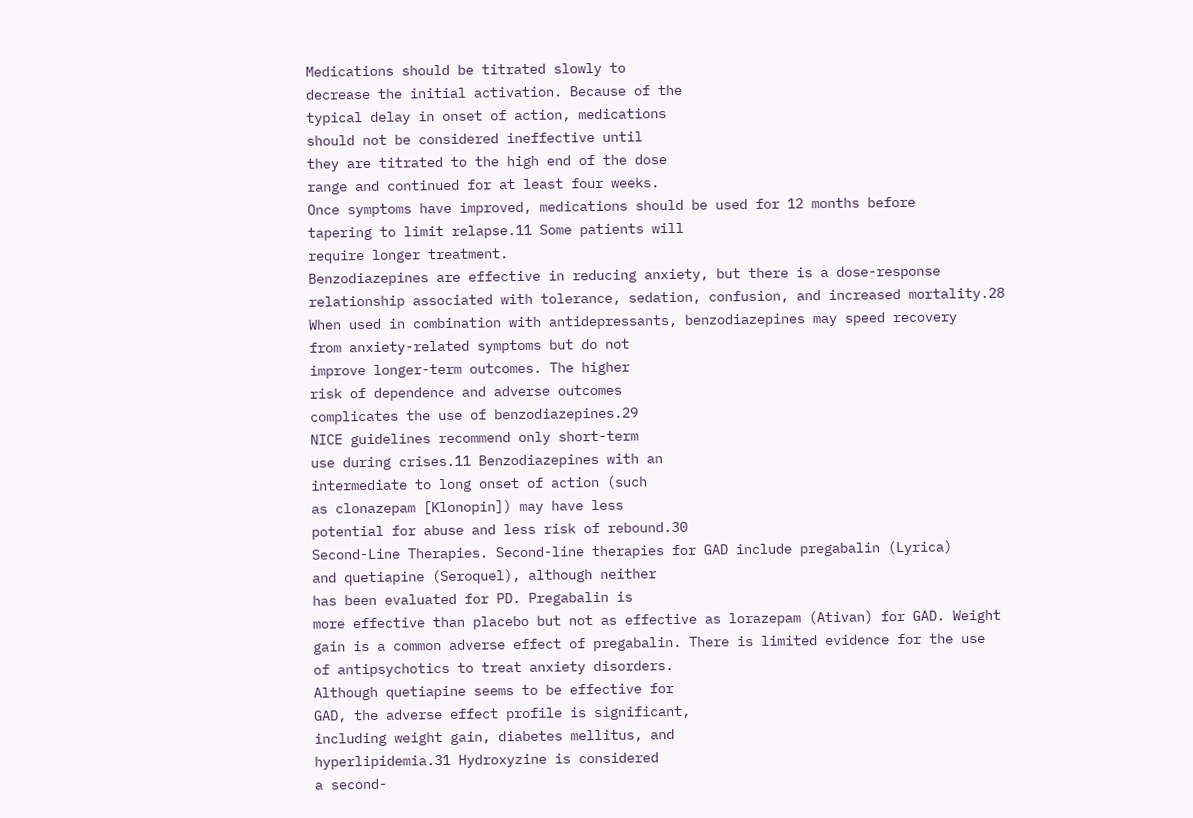Medications should be titrated slowly to
decrease the initial activation. Because of the
typical delay in onset of action, medications
should not be considered ineffective until
they are titrated to the high end of the dose
range and continued for at least four weeks.
Once symptoms have improved, medications should be used for 12 months before
tapering to limit relapse.11 Some patients will
require longer treatment.
Benzodiazepines are effective in reducing anxiety, but there is a dose-response
relationship associated with tolerance, sedation, confusion, and increased mortality.28
When used in combination with antidepressants, benzodiazepines may speed recovery
from anxiety-related symptoms but do not
improve longer-term outcomes. The higher
risk of dependence and adverse outcomes
complicates the use of benzodiazepines.29
NICE guidelines recommend only short-term
use during crises.11 Benzodiazepines with an
intermediate to long onset of action (such
as clonazepam [Klonopin]) may have less
potential for abuse and less risk of rebound.30
Second-Line Therapies. Second-line therapies for GAD include pregabalin (Lyrica)
and quetiapine (Seroquel), although neither
has been evaluated for PD. Pregabalin is
more effective than placebo but not as effective as lorazepam (Ativan) for GAD. Weight
gain is a common adverse effect of pregabalin. There is limited evidence for the use
of antipsychotics to treat anxiety disorders.
Although quetiapine seems to be effective for
GAD, the adverse effect profile is significant,
including weight gain, diabetes mellitus, and
hyperlipidemia.31 Hydroxyzine is considered
a second-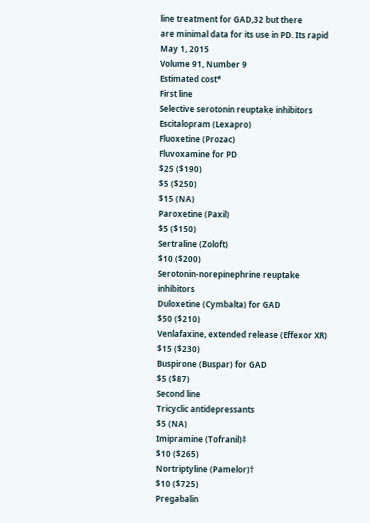line treatment for GAD,32 but there
are minimal data for its use in PD. Its rapid
May 1, 2015
Volume 91, Number 9
Estimated cost*
First line
Selective serotonin reuptake inhibitors
Escitalopram (Lexapro)
Fluoxetine (Prozac)
Fluvoxamine for PD
$25 ($190)
$5 ($250)
$15 (NA)
Paroxetine (Paxil)
$5 ($150)
Sertraline (Zoloft)
$10 ($200)
Serotonin-norepinephrine reuptake inhibitors
Duloxetine (Cymbalta) for GAD
$50 ($210)
Venlafaxine, extended release (Effexor XR)
$15 ($230)
Buspirone (Buspar) for GAD
$5 ($87)
Second line
Tricyclic antidepressants
$5 (NA)
Imipramine (Tofranil)‡
$10 ($265)
Nortriptyline (Pamelor)†
$10 ($725)
Pregabalin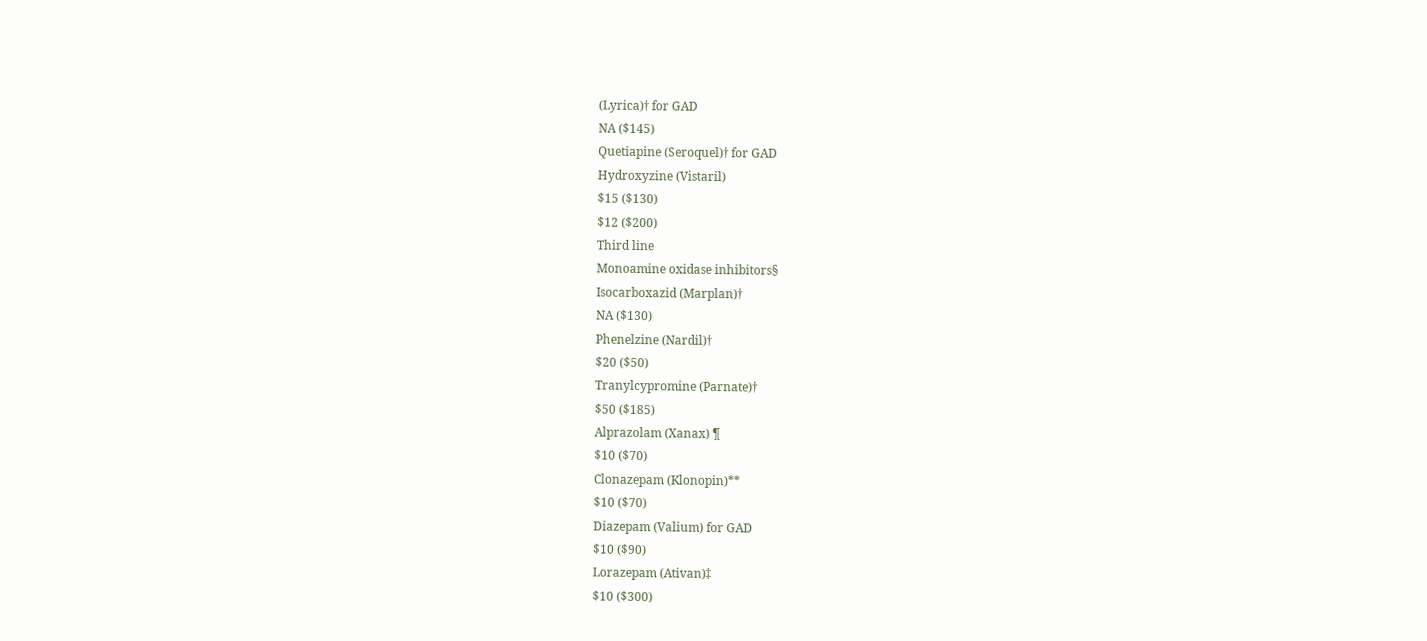(Lyrica)† for GAD
NA ($145)
Quetiapine (Seroquel)† for GAD
Hydroxyzine (Vistaril)
$15 ($130)
$12 ($200)
Third line
Monoamine oxidase inhibitors§
Isocarboxazid (Marplan)†
NA ($130)
Phenelzine (Nardil)†
$20 ($50)
Tranylcypromine (Parnate)†
$50 ($185)
Alprazolam (Xanax) ¶
$10 ($70)
Clonazepam (Klonopin)**
$10 ($70)
Diazepam (Valium) for GAD
$10 ($90)
Lorazepam (Ativan)‡
$10 ($300)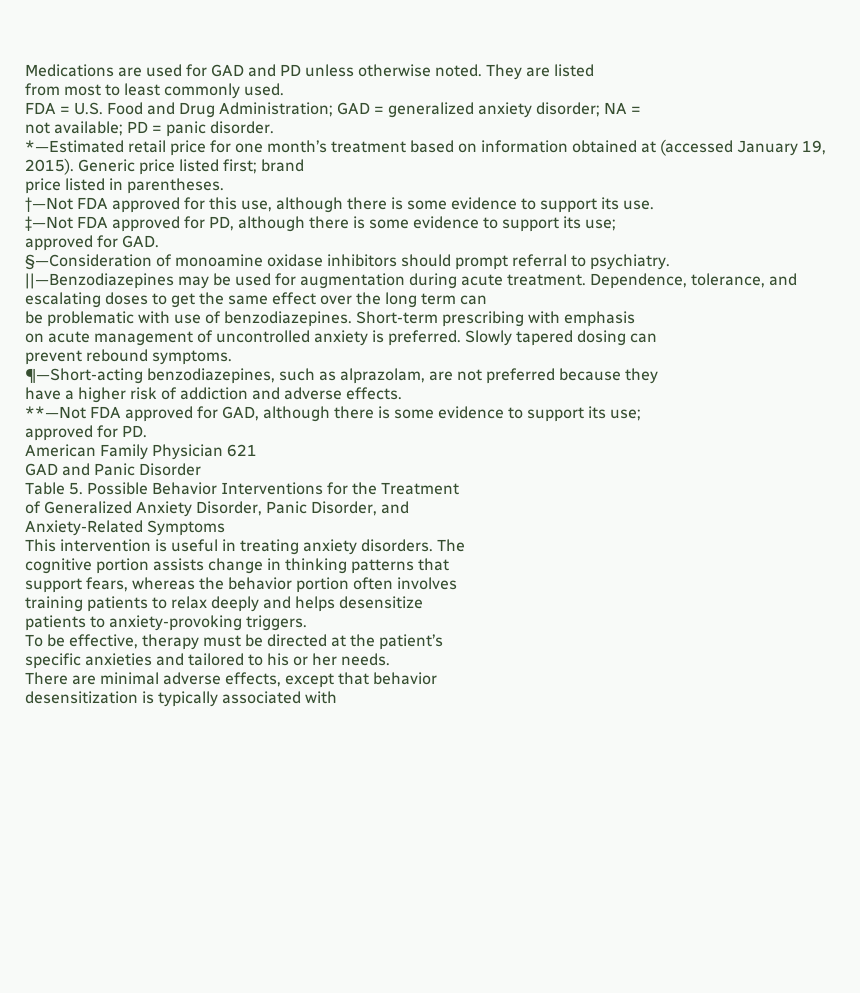Medications are used for GAD and PD unless otherwise noted. They are listed
from most to least commonly used.
FDA = U.S. Food and Drug Administration; GAD = generalized anxiety disorder; NA =
not available; PD = panic disorder.
*—Estimated retail price for one month’s treatment based on information obtained at (accessed January 19, 2015). Generic price listed first; brand
price listed in parentheses.
†—Not FDA approved for this use, although there is some evidence to support its use.
‡—Not FDA approved for PD, although there is some evidence to support its use;
approved for GAD.
§—Consideration of monoamine oxidase inhibitors should prompt referral to psychiatry.
||—Benzodiazepines may be used for augmentation during acute treatment. Dependence, tolerance, and escalating doses to get the same effect over the long term can
be problematic with use of benzodiazepines. Short-term prescribing with emphasis
on acute management of uncontrolled anxiety is preferred. Slowly tapered dosing can
prevent rebound symptoms.
¶—Short-acting benzodiazepines, such as alprazolam, are not preferred because they
have a higher risk of addiction and adverse effects.
**—Not FDA approved for GAD, although there is some evidence to support its use;
approved for PD.
American Family Physician 621
GAD and Panic Disorder
Table 5. Possible Behavior Interventions for the Treatment
of Generalized Anxiety Disorder, Panic Disorder, and
Anxiety-Related Symptoms
This intervention is useful in treating anxiety disorders. The
cognitive portion assists change in thinking patterns that
support fears, whereas the behavior portion often involves
training patients to relax deeply and helps desensitize
patients to anxiety-provoking triggers.
To be effective, therapy must be directed at the patient’s
specific anxieties and tailored to his or her needs.
There are minimal adverse effects, except that behavior
desensitization is typically associated with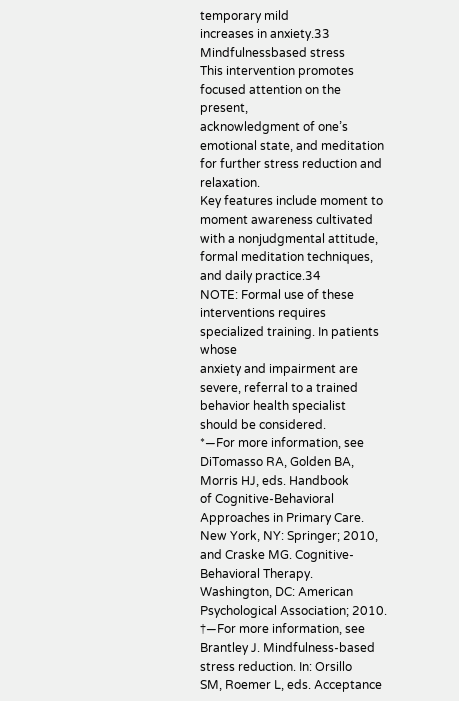temporary mild
increases in anxiety.33
Mindfulnessbased stress
This intervention promotes focused attention on the present,
acknowledgment of one’s emotional state, and meditation
for further stress reduction and relaxation.
Key features include moment to moment awareness cultivated
with a nonjudgmental attitude, formal meditation techniques,
and daily practice.34
NOTE: Formal use of these interventions requires specialized training. In patients whose
anxiety and impairment are severe, referral to a trained behavior health specialist
should be considered.
*—For more information, see DiTomasso RA, Golden BA, Morris HJ, eds. Handbook
of Cognitive-Behavioral Approaches in Primary Care. New York, NY: Springer; 2010,
and Craske MG. Cognitive-Behavioral Therapy. Washington, DC: American Psychological Association; 2010.
†—For more information, see Brantley J. Mindfulness-based stress reduction. In: Orsillo
SM, Roemer L, eds. Acceptance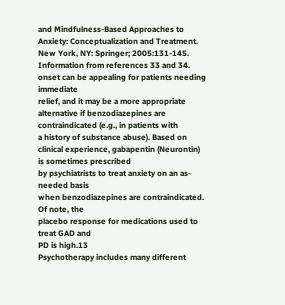and Mindfulness-Based Approaches to Anxiety: Conceptualization and Treatment. New York, NY: Springer; 2005:131-145.
Information from references 33 and 34.
onset can be appealing for patients needing immediate
relief, and it may be a more appropriate alternative if benzodiazepines are contraindicated (e.g., in patients with
a history of substance abuse). Based on clinical experience, gabapentin (Neurontin) is sometimes prescribed
by psychiatrists to treat anxiety on an as-needed basis
when benzodiazepines are contraindicated. Of note, the
placebo response for medications used to treat GAD and
PD is high.13
Psychotherapy includes many different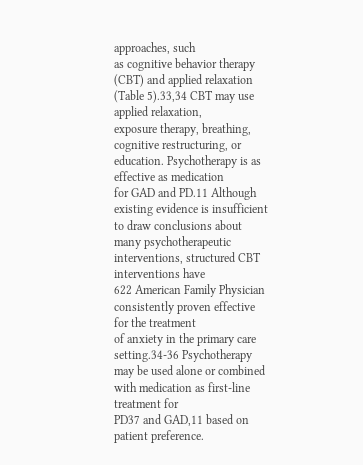approaches, such
as cognitive behavior therapy (CBT) and applied relaxation (Table 5).33,34 CBT may use applied relaxation,
exposure therapy, breathing, cognitive restructuring, or
education. Psychotherapy is as effective as medication
for GAD and PD.11 Although existing evidence is insufficient to draw conclusions about many psychotherapeutic interventions, structured CBT interventions have
622 American Family Physician
consistently proven effective for the treatment
of anxiety in the primary care setting.34-36 Psychotherapy may be used alone or combined
with medication as first-line treatment for
PD37 and GAD,11 based on patient preference.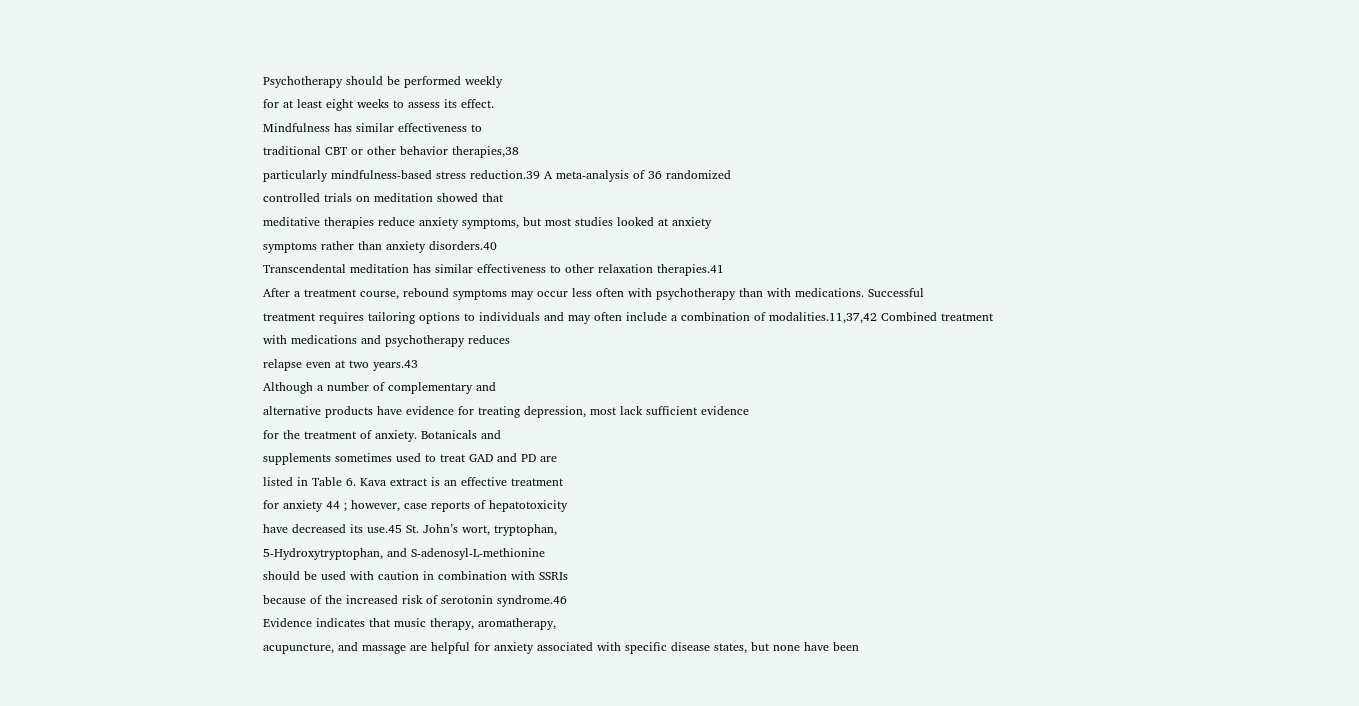Psychotherapy should be performed weekly
for at least eight weeks to assess its effect.
Mindfulness has similar effectiveness to
traditional CBT or other behavior therapies,38
particularly mindfulness-based stress reduction.39 A meta-analysis of 36 randomized
controlled trials on meditation showed that
meditative therapies reduce anxiety symptoms, but most studies looked at anxiety
symptoms rather than anxiety disorders.40
Transcendental meditation has similar effectiveness to other relaxation therapies.41
After a treatment course, rebound symptoms may occur less often with psychotherapy than with medications. Successful
treatment requires tailoring options to individuals and may often include a combination of modalities.11,37,42 Combined treatment
with medications and psychotherapy reduces
relapse even at two years.43
Although a number of complementary and
alternative products have evidence for treating depression, most lack sufficient evidence
for the treatment of anxiety. Botanicals and
supplements sometimes used to treat GAD and PD are
listed in Table 6. Kava extract is an effective treatment
for anxiety 44 ; however, case reports of hepatotoxicity
have decreased its use.45 St. John’s wort, tryptophan,
5-Hydroxytryptophan, and S-adenosyl-L-methionine
should be used with caution in combination with SSRIs
because of the increased risk of serotonin syndrome.46
Evidence indicates that music therapy, aromatherapy,
acupuncture, and massage are helpful for anxiety associated with specific disease states, but none have been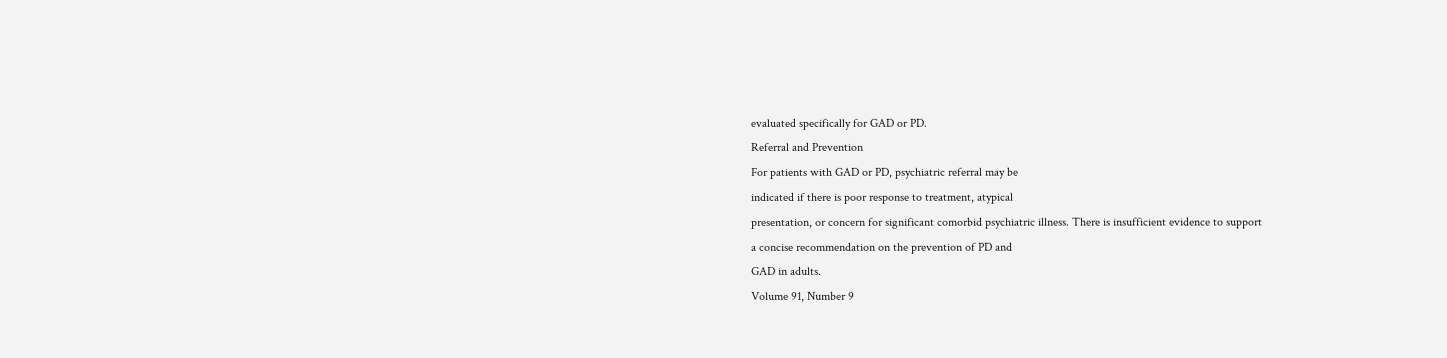evaluated specifically for GAD or PD.
Referral and Prevention
For patients with GAD or PD, psychiatric referral may be
indicated if there is poor response to treatment, atypical
presentation, or concern for significant comorbid psychiatric illness. There is insufficient evidence to support
a concise recommendation on the prevention of PD and
GAD in adults.
Volume 91, Number 9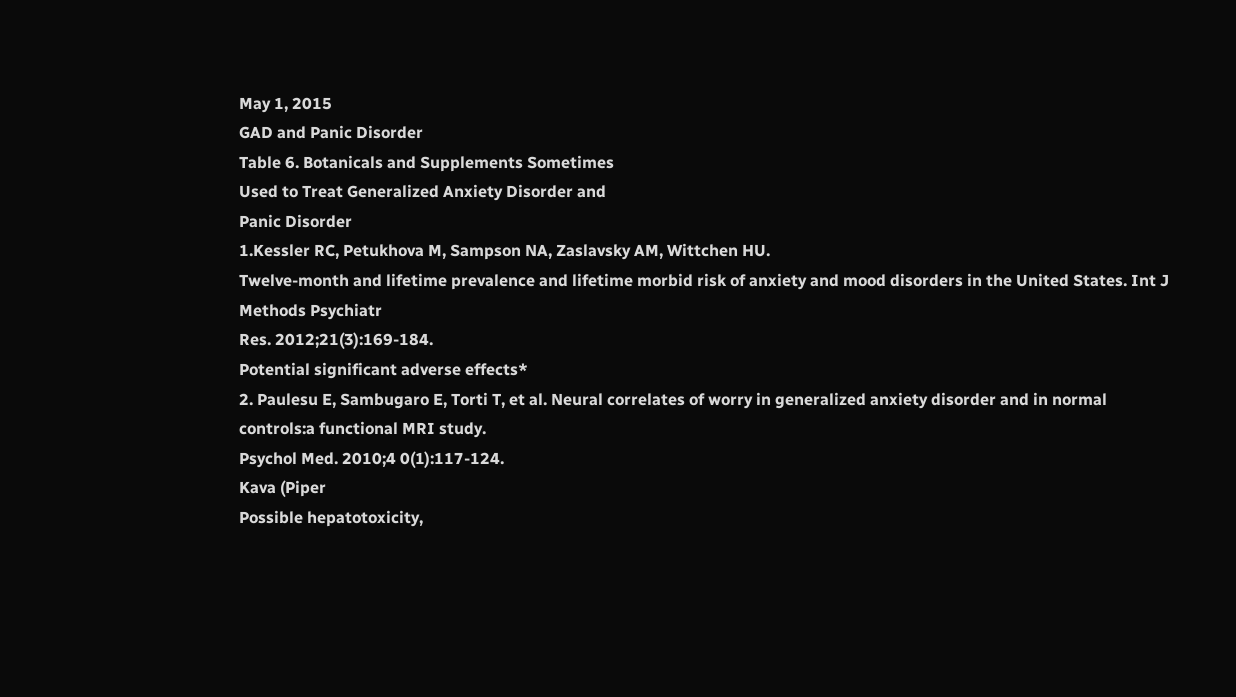May 1, 2015
GAD and Panic Disorder
Table 6. Botanicals and Supplements Sometimes
Used to Treat Generalized Anxiety Disorder and
Panic Disorder
1.Kessler RC, Petukhova M, Sampson NA, Zaslavsky AM, Wittchen HU.
Twelve-month and lifetime prevalence and lifetime morbid risk of anxiety and mood disorders in the United States. Int J Methods Psychiatr
Res. 2012;21(3):169-184.
Potential significant adverse effects*
2. Paulesu E, Sambugaro E, Torti T, et al. Neural correlates of worry in generalized anxiety disorder and in normal controls:a functional MRI study.
Psychol Med. 2010;4 0(1):117-124.
Kava (Piper
Possible hepatotoxicity,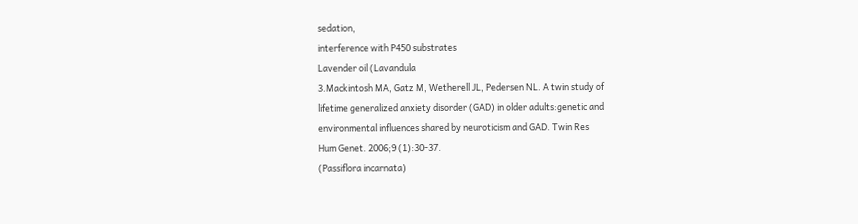sedation,
interference with P450 substrates
Lavender oil (Lavandula
3.Mackintosh MA, Gatz M, Wetherell JL, Pedersen NL. A twin study of
lifetime generalized anxiety disorder (GAD) in older adults:genetic and
environmental influences shared by neuroticism and GAD. Twin Res
Hum Genet. 2006;9 (1):30-37.
(Passiflora incarnata)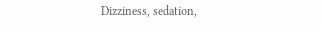Dizziness, sedation,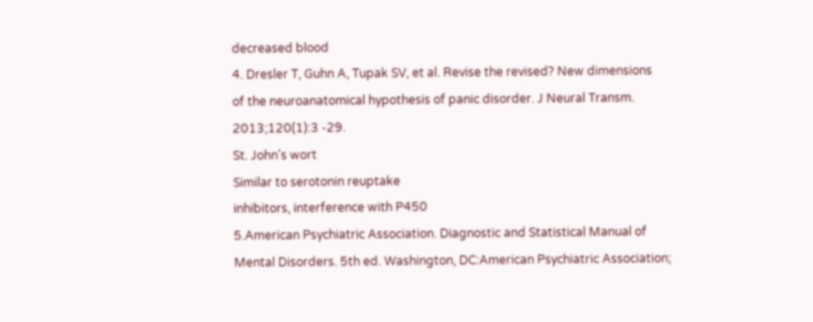decreased blood
4. Dresler T, Guhn A, Tupak SV, et al. Revise the revised? New dimensions
of the neuroanatomical hypothesis of panic disorder. J Neural Transm.
2013;120(1):3 -29.
St. John’s wort
Similar to serotonin reuptake
inhibitors, interference with P450
5.American Psychiatric Association. Diagnostic and Statistical Manual of
Mental Disorders. 5th ed. Washington, DC:American Psychiatric Association;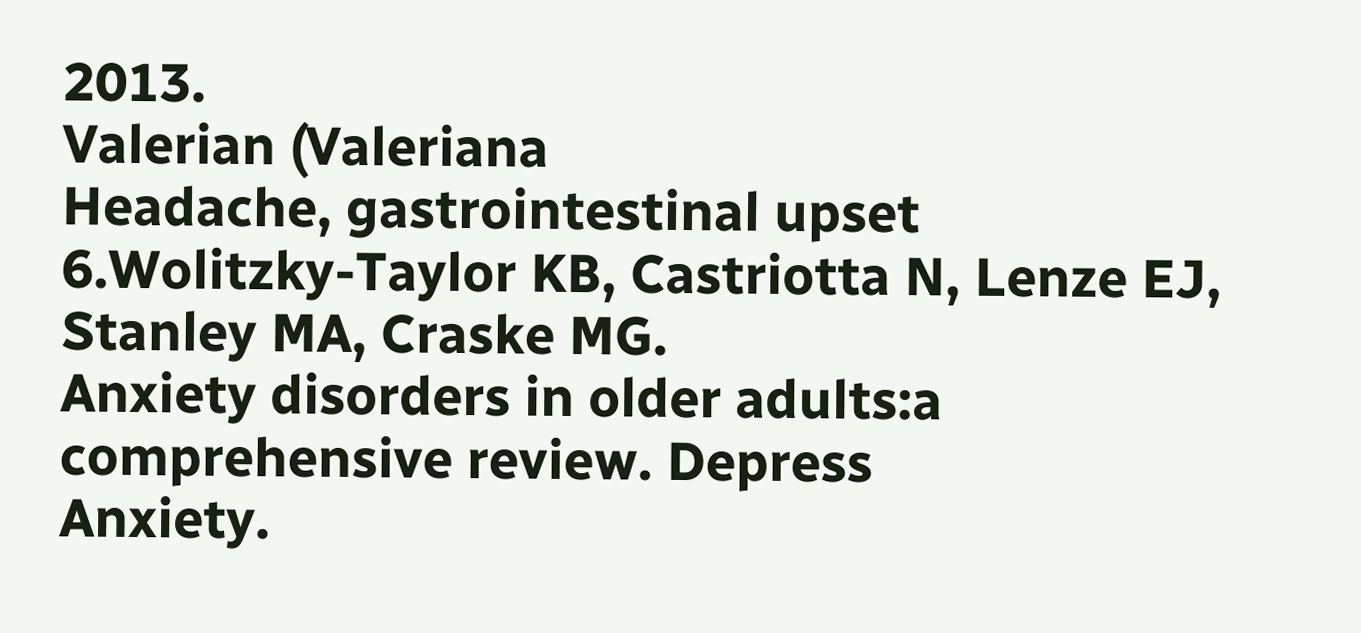2013.
Valerian (Valeriana
Headache, gastrointestinal upset
6.Wolitzky-Taylor KB, Castriotta N, Lenze EJ, Stanley MA, Craske MG.
Anxiety disorders in older adults:a comprehensive review. Depress
Anxiety.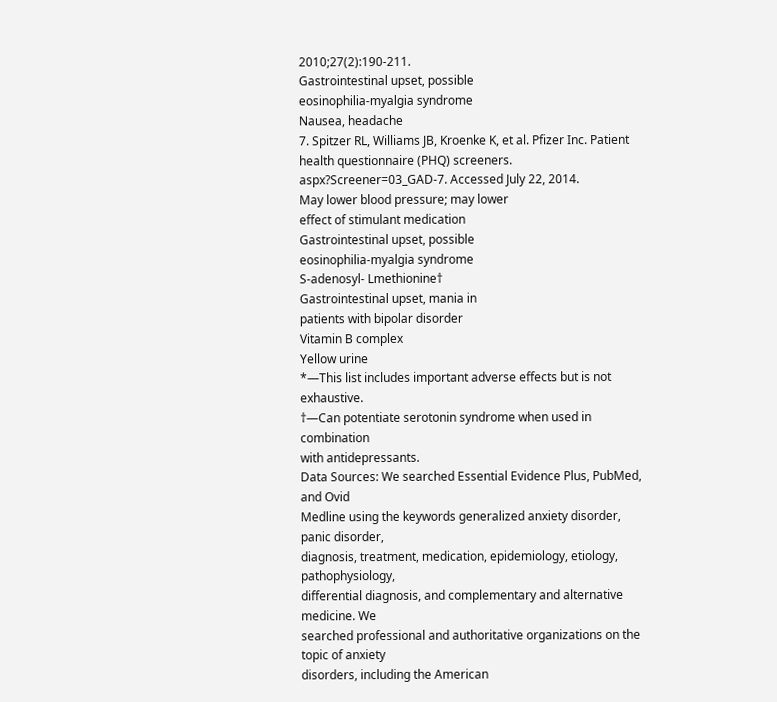2010;27(2):190-211.
Gastrointestinal upset, possible
eosinophilia-myalgia syndrome
Nausea, headache
7. Spitzer RL, Williams JB, Kroenke K, et al. Pfizer Inc. Patient health questionnaire (PHQ) screeners.
aspx?Screener=03_GAD-7. Accessed July 22, 2014.
May lower blood pressure; may lower
effect of stimulant medication
Gastrointestinal upset, possible
eosinophilia-myalgia syndrome
S-adenosyl- Lmethionine†
Gastrointestinal upset, mania in
patients with bipolar disorder
Vitamin B complex
Yellow urine
*—This list includes important adverse effects but is not exhaustive.
†—Can potentiate serotonin syndrome when used in combination
with antidepressants.
Data Sources: We searched Essential Evidence Plus, PubMed, and Ovid
Medline using the keywords generalized anxiety disorder, panic disorder,
diagnosis, treatment, medication, epidemiology, etiology, pathophysiology,
differential diagnosis, and complementary and alternative medicine. We
searched professional and authoritative organizations on the topic of anxiety
disorders, including the American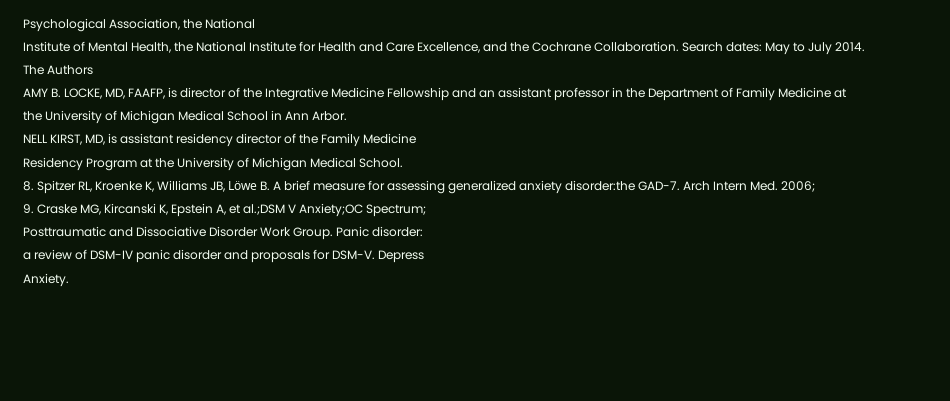Psychological Association, the National
Institute of Mental Health, the National Institute for Health and Care Excellence, and the Cochrane Collaboration. Search dates: May to July 2014.
The Authors
AMY B. LOCKE, MD, FAAFP, is director of the Integrative Medicine Fellowship and an assistant professor in the Department of Family Medicine at
the University of Michigan Medical School in Ann Arbor.
NELL KIRST, MD, is assistant residency director of the Family Medicine
Residency Program at the University of Michigan Medical School.
8. Spitzer RL, Kroenke K, Williams JB, Löwe B. A brief measure for assessing generalized anxiety disorder:the GAD-7. Arch Intern Med. 2006;
9. Craske MG, Kircanski K, Epstein A, et al.;DSM V Anxiety;OC Spectrum;
Posttraumatic and Dissociative Disorder Work Group. Panic disorder:
a review of DSM-IV panic disorder and proposals for DSM-V. Depress
Anxiety.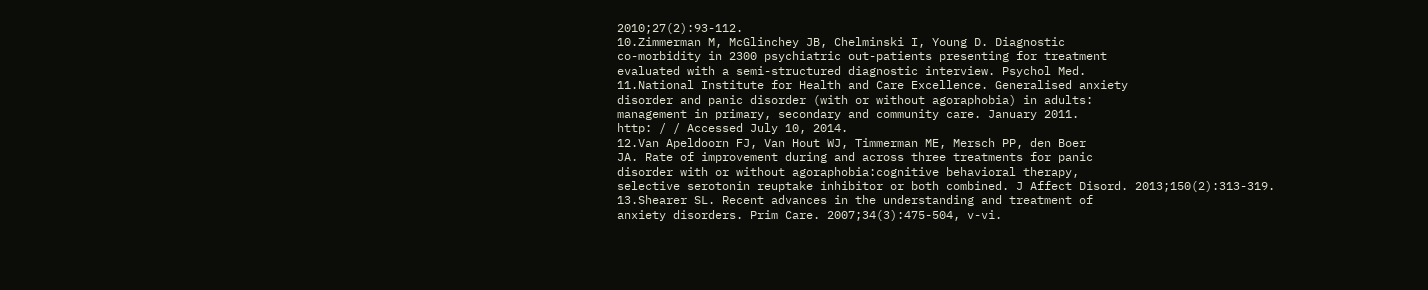2010;27(2):93-112.
10.Zimmerman M, McGlinchey JB, Chelminski I, Young D. Diagnostic
co-morbidity in 2300 psychiatric out-patients presenting for treatment
evaluated with a semi-structured diagnostic interview. Psychol Med.
11.National Institute for Health and Care Excellence. Generalised anxiety
disorder and panic disorder (with or without agoraphobia) in adults:
management in primary, secondary and community care. January 2011.
http: / / Accessed July 10, 2014.
12.Van Apeldoorn FJ, Van Hout WJ, Timmerman ME, Mersch PP, den Boer
JA. Rate of improvement during and across three treatments for panic
disorder with or without agoraphobia:cognitive behavioral therapy,
selective serotonin reuptake inhibitor or both combined. J Affect Disord. 2013;150(2):313-319.
13.Shearer SL. Recent advances in the understanding and treatment of
anxiety disorders. Prim Care. 2007;34(3):475-504, v-vi.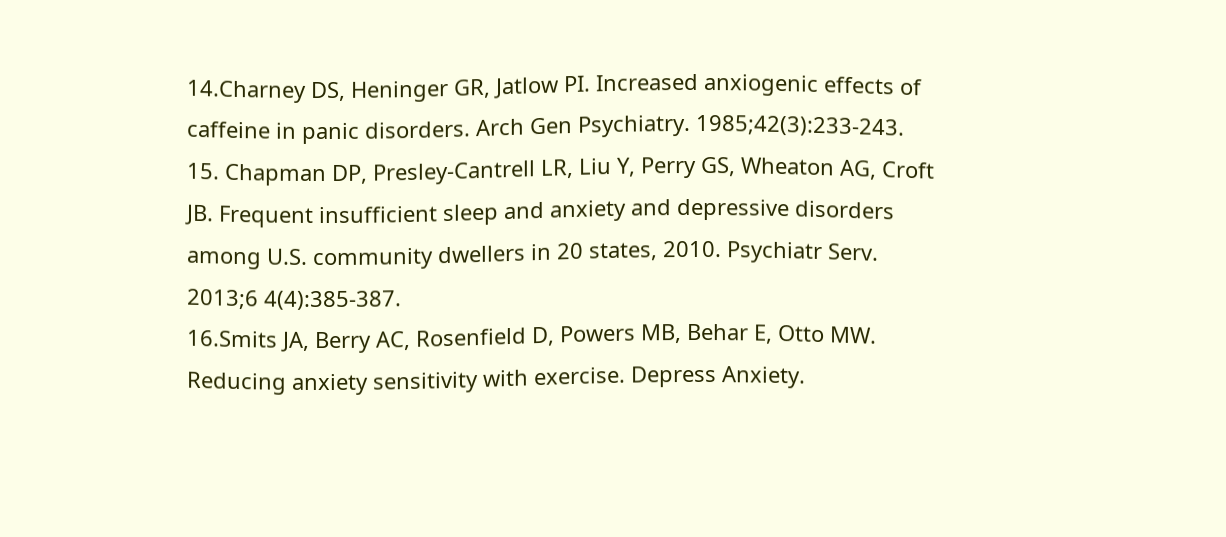14.Charney DS, Heninger GR, Jatlow PI. Increased anxiogenic effects of
caffeine in panic disorders. Arch Gen Psychiatry. 1985;42(3):233-243.
15. Chapman DP, Presley-Cantrell LR, Liu Y, Perry GS, Wheaton AG, Croft
JB. Frequent insufficient sleep and anxiety and depressive disorders
among U.S. community dwellers in 20 states, 2010. Psychiatr Serv.
2013;6 4(4):385-387.
16.Smits JA, Berry AC, Rosenfield D, Powers MB, Behar E, Otto MW.
Reducing anxiety sensitivity with exercise. Depress Anxiety.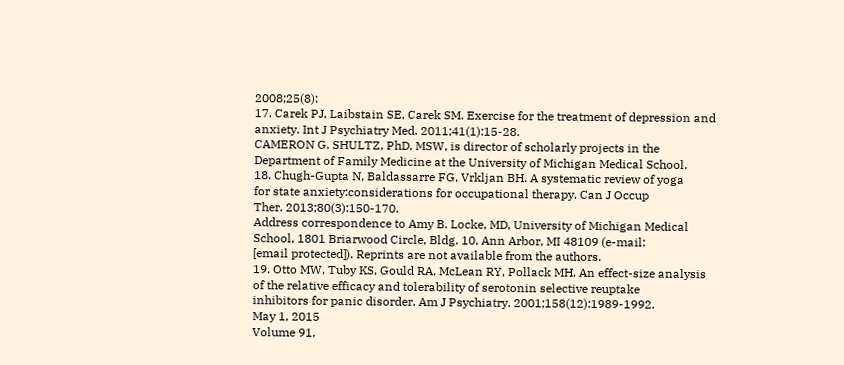2008;25(8):
17. Carek PJ, Laibstain SE, Carek SM. Exercise for the treatment of depression and anxiety. Int J Psychiatry Med. 2011;41(1):15-28.
CAMERON G. SHULTZ, PhD, MSW, is director of scholarly projects in the
Department of Family Medicine at the University of Michigan Medical School.
18. Chugh-Gupta N, Baldassarre FG, Vrkljan BH. A systematic review of yoga
for state anxiety:considerations for occupational therapy. Can J Occup
Ther. 2013;80(3):150-170.
Address correspondence to Amy B. Locke, MD, University of Michigan Medical School, 1801 Briarwood Circle, Bldg. 10, Ann Arbor, MI 48109 (e-mail:
[email protected]). Reprints are not available from the authors.
19. Otto MW, Tuby KS, Gould RA, McLean RY, Pollack MH. An effect-size analysis of the relative efficacy and tolerability of serotonin selective reuptake
inhibitors for panic disorder. Am J Psychiatry. 2001;158(12):1989-1992.
May 1, 2015
Volume 91,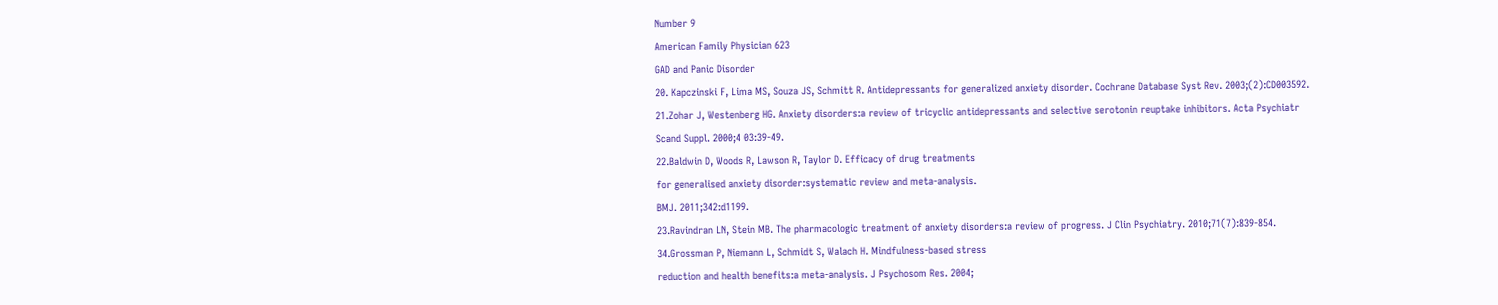Number 9
American Family Physician 623
GAD and Panic Disorder
20. Kapczinski F, Lima MS, Souza JS, Schmitt R. Antidepressants for generalized anxiety disorder. Cochrane Database Syst Rev. 2003;(2):CD003592.
21.Zohar J, Westenberg HG. Anxiety disorders:a review of tricyclic antidepressants and selective serotonin reuptake inhibitors. Acta Psychiatr
Scand Suppl. 2000;4 03:39-49.
22.Baldwin D, Woods R, Lawson R, Taylor D. Efficacy of drug treatments
for generalised anxiety disorder:systematic review and meta-analysis.
BMJ. 2011;342:d1199.
23.Ravindran LN, Stein MB. The pharmacologic treatment of anxiety disorders:a review of progress. J Clin Psychiatry. 2010;71(7):839-854.
34.Grossman P, Niemann L, Schmidt S, Walach H. Mindfulness-based stress
reduction and health benefits:a meta-analysis. J Psychosom Res. 2004;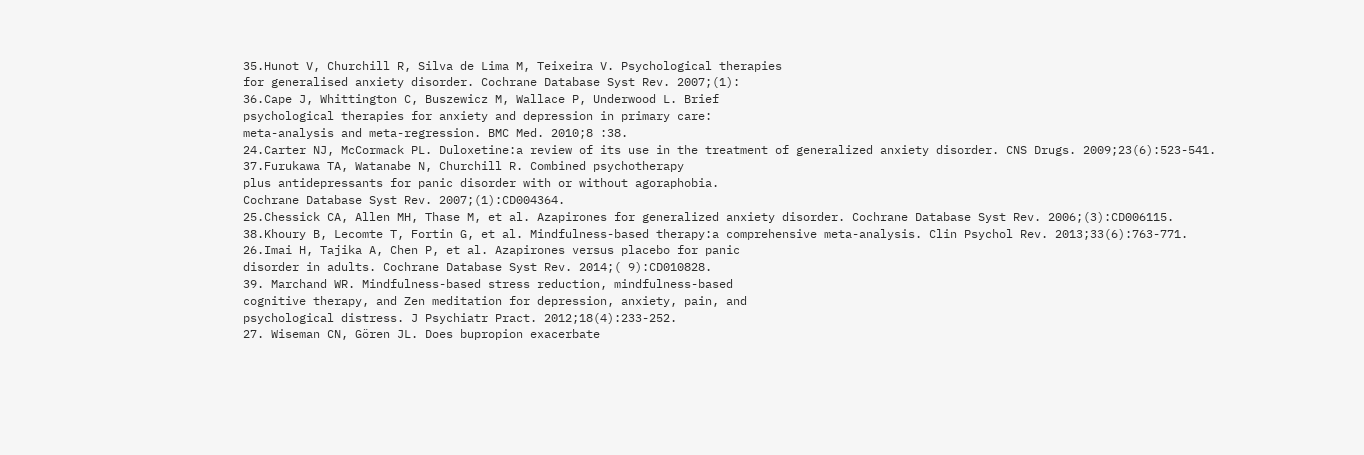35.Hunot V, Churchill R, Silva de Lima M, Teixeira V. Psychological therapies
for generalised anxiety disorder. Cochrane Database Syst Rev. 2007;(1):
36.Cape J, Whittington C, Buszewicz M, Wallace P, Underwood L. Brief
psychological therapies for anxiety and depression in primary care:
meta-analysis and meta-regression. BMC Med. 2010;8 :38.
24.Carter NJ, McCormack PL. Duloxetine:a review of its use in the treatment of generalized anxiety disorder. CNS Drugs. 2009;23(6):523-541.
37.Furukawa TA, Watanabe N, Churchill R. Combined psychotherapy
plus antidepressants for panic disorder with or without agoraphobia.
Cochrane Database Syst Rev. 2007;(1):CD004364.
25.Chessick CA, Allen MH, Thase M, et al. Azapirones for generalized anxiety disorder. Cochrane Database Syst Rev. 2006;(3):CD006115.
38.Khoury B, Lecomte T, Fortin G, et al. Mindfulness-based therapy:a comprehensive meta-analysis. Clin Psychol Rev. 2013;33(6):763-771.
26.Imai H, Tajika A, Chen P, et al. Azapirones versus placebo for panic
disorder in adults. Cochrane Database Syst Rev. 2014;( 9):CD010828.
39. Marchand WR. Mindfulness-based stress reduction, mindfulness-based
cognitive therapy, and Zen meditation for depression, anxiety, pain, and
psychological distress. J Psychiatr Pract. 2012;18(4):233-252.
27. Wiseman CN, Gören JL. Does bupropion exacerbate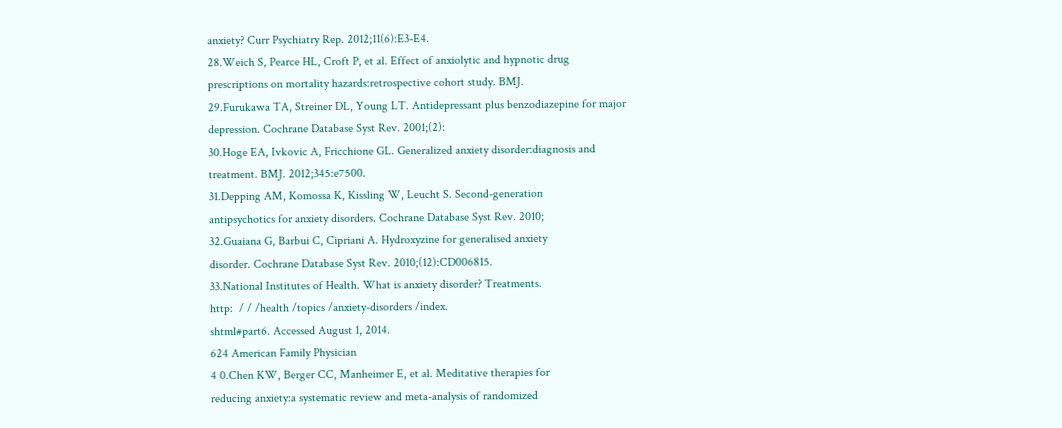anxiety? Curr Psychiatry Rep. 2012;11(6):E3-E4.
28.Weich S, Pearce HL, Croft P, et al. Effect of anxiolytic and hypnotic drug
prescriptions on mortality hazards:retrospective cohort study. BMJ.
29.Furukawa TA, Streiner DL, Young LT. Antidepressant plus benzodiazepine for major depression. Cochrane Database Syst Rev. 2001;(2):
30.Hoge EA, Ivkovic A, Fricchione GL. Generalized anxiety disorder:diagnosis and treatment. BMJ. 2012;345:e7500.
31.Depping AM, Komossa K, Kissling W, Leucht S. Second-generation
antipsychotics for anxiety disorders. Cochrane Database Syst Rev. 2010;
32.Guaiana G, Barbui C, Cipriani A. Hydroxyzine for generalised anxiety
disorder. Cochrane Database Syst Rev. 2010;(12):CD006815.
33.National Institutes of Health. What is anxiety disorder? Treatments.
http:  / / /health /topics /anxiety-disorders /index.
shtml#part6. Accessed August 1, 2014.
624 American Family Physician
4 0.Chen KW, Berger CC, Manheimer E, et al. Meditative therapies for
reducing anxiety:a systematic review and meta-analysis of randomized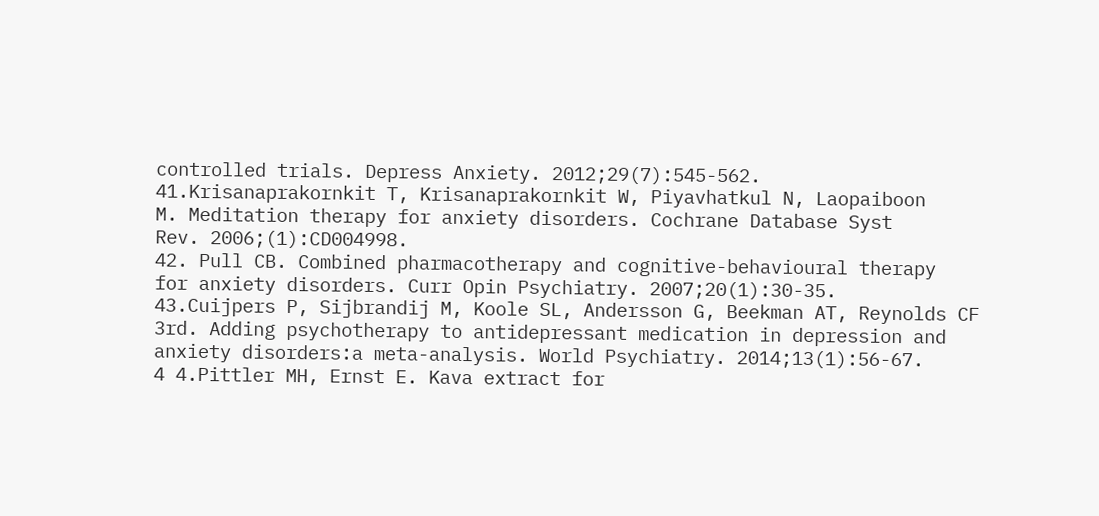controlled trials. Depress Anxiety. 2012;29(7):545-562.
41.Krisanaprakornkit T, Krisanaprakornkit W, Piyavhatkul N, Laopaiboon
M. Meditation therapy for anxiety disorders. Cochrane Database Syst
Rev. 2006;(1):CD004998.
42. Pull CB. Combined pharmacotherapy and cognitive-behavioural therapy
for anxiety disorders. Curr Opin Psychiatry. 2007;20(1):30-35.
43.Cuijpers P, Sijbrandij M, Koole SL, Andersson G, Beekman AT, Reynolds CF
3rd. Adding psychotherapy to antidepressant medication in depression and
anxiety disorders:a meta-analysis. World Psychiatry. 2014;13(1):56-67.
4 4.Pittler MH, Ernst E. Kava extract for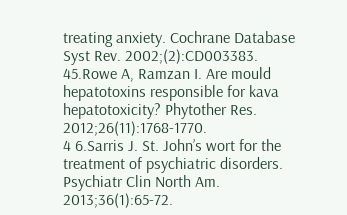treating anxiety. Cochrane Database
Syst Rev. 2002;(2):CD003383.
45.Rowe A, Ramzan I. Are mould hepatotoxins responsible for kava hepatotoxicity? Phytother Res. 2012;26(11):1768-1770.
4 6.Sarris J. St. John’s wort for the treatment of psychiatric disorders. Psychiatr Clin North Am. 2013;36(1):65-72.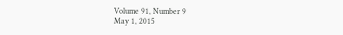Volume 91, Number 9
May 1, 2015